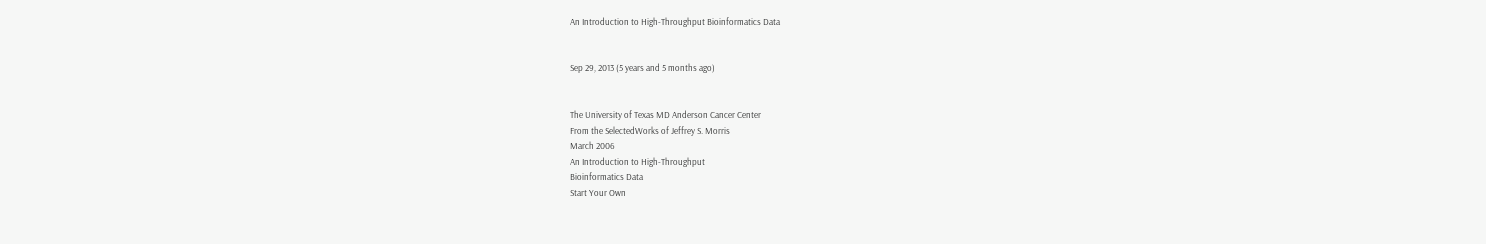An Introduction to High-Throughput Bioinformatics Data


Sep 29, 2013 (5 years and 5 months ago)


The University of Texas MD Anderson Cancer Center
From the SelectedWorks of Jeffrey S. Morris
March 2006
An Introduction to High-Throughput
Bioinformatics Data
Start Your Own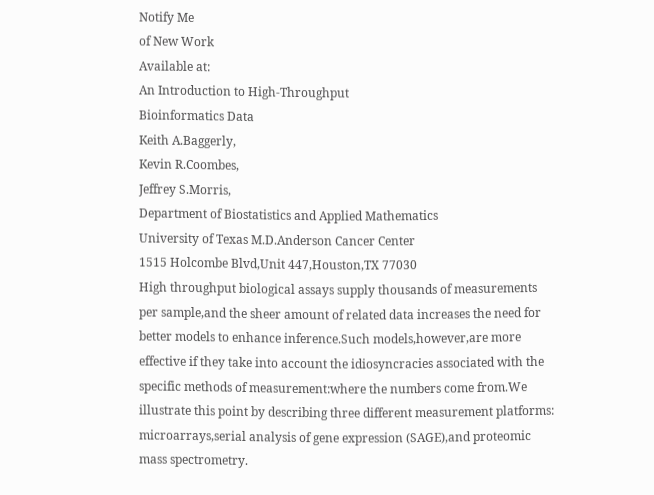Notify Me
of New Work
Available at:
An Introduction to High-Throughput
Bioinformatics Data
Keith A.Baggerly,
Kevin R.Coombes,
Jeffrey S.Morris,
Department of Biostatistics and Applied Mathematics
University of Texas M.D.Anderson Cancer Center
1515 Holcombe Blvd,Unit 447,Houston,TX 77030
High throughput biological assays supply thousands of measurements
per sample,and the sheer amount of related data increases the need for
better models to enhance inference.Such models,however,are more
effective if they take into account the idiosyncracies associated with the
specific methods of measurement:where the numbers come from.We
illustrate this point by describing three different measurement platforms:
microarrays,serial analysis of gene expression (SAGE),and proteomic
mass spectrometry.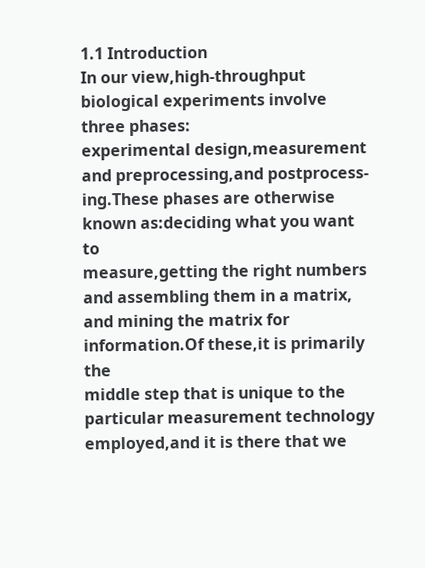1.1 Introduction
In our view,high-throughput biological experiments involve three phases:
experimental design,measurement and preprocessing,and postprocess-
ing.These phases are otherwise known as:deciding what you want to
measure,getting the right numbers and assembling them in a matrix,
and mining the matrix for information.Of these,it is primarily the
middle step that is unique to the particular measurement technology
employed,and it is there that we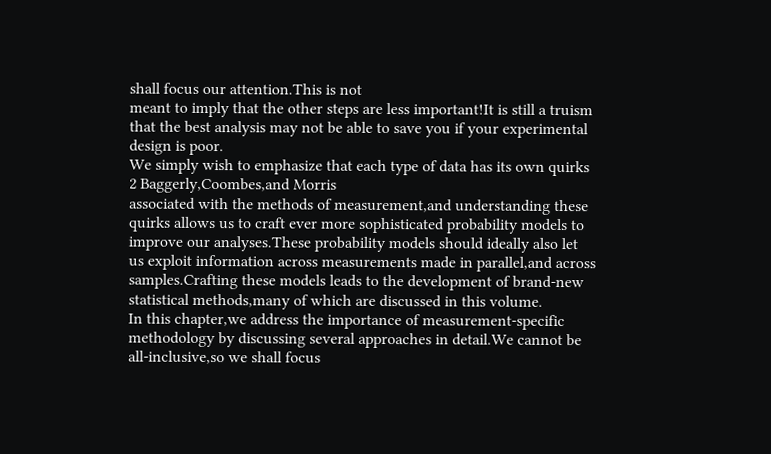shall focus our attention.This is not
meant to imply that the other steps are less important!It is still a truism
that the best analysis may not be able to save you if your experimental
design is poor.
We simply wish to emphasize that each type of data has its own quirks
2 Baggerly,Coombes,and Morris
associated with the methods of measurement,and understanding these
quirks allows us to craft ever more sophisticated probability models to
improve our analyses.These probability models should ideally also let
us exploit information across measurements made in parallel,and across
samples.Crafting these models leads to the development of brand-new
statistical methods,many of which are discussed in this volume.
In this chapter,we address the importance of measurement-specific
methodology by discussing several approaches in detail.We cannot be
all-inclusive,so we shall focus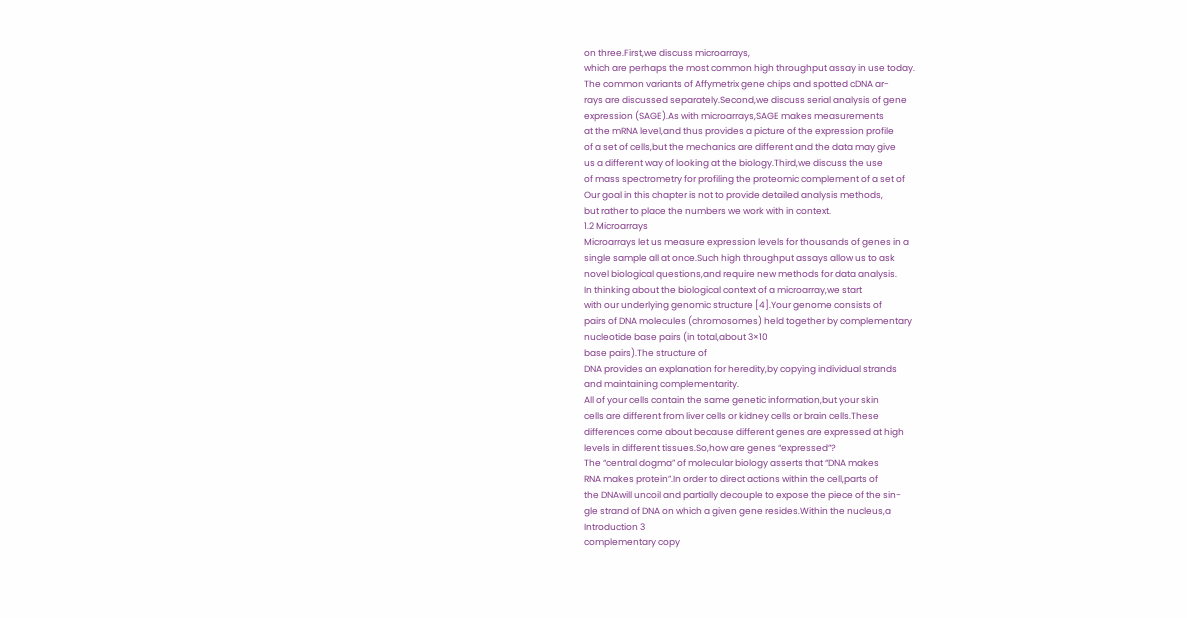on three.First,we discuss microarrays,
which are perhaps the most common high throughput assay in use today.
The common variants of Affymetrix gene chips and spotted cDNA ar-
rays are discussed separately.Second,we discuss serial analysis of gene
expression (SAGE).As with microarrays,SAGE makes measurements
at the mRNA level,and thus provides a picture of the expression profile
of a set of cells,but the mechanics are different and the data may give
us a different way of looking at the biology.Third,we discuss the use
of mass spectrometry for profiling the proteomic complement of a set of
Our goal in this chapter is not to provide detailed analysis methods,
but rather to place the numbers we work with in context.
1.2 Microarrays
Microarrays let us measure expression levels for thousands of genes in a
single sample all at once.Such high throughput assays allow us to ask
novel biological questions,and require new methods for data analysis.
In thinking about the biological context of a microarray,we start
with our underlying genomic structure [4].Your genome consists of
pairs of DNA molecules (chromosomes) held together by complementary
nucleotide base pairs (in total,about 3×10
base pairs).The structure of
DNA provides an explanation for heredity,by copying individual strands
and maintaining complementarity.
All of your cells contain the same genetic information,but your skin
cells are different from liver cells or kidney cells or brain cells.These
differences come about because different genes are expressed at high
levels in different tissues.So,how are genes “expressed”?
The “central dogma” of molecular biology asserts that “DNA makes
RNA makes protein”.In order to direct actions within the cell,parts of
the DNAwill uncoil and partially decouple to expose the piece of the sin-
gle strand of DNA on which a given gene resides.Within the nucleus,a
Introduction 3
complementary copy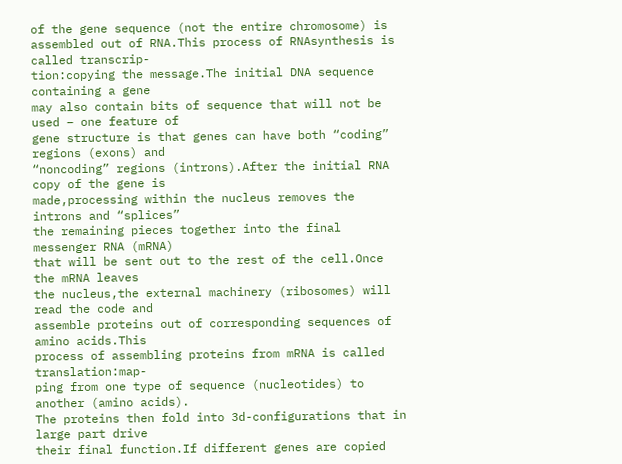of the gene sequence (not the entire chromosome) is
assembled out of RNA.This process of RNAsynthesis is called transcrip-
tion:copying the message.The initial DNA sequence containing a gene
may also contain bits of sequence that will not be used – one feature of
gene structure is that genes can have both “coding” regions (exons) and
“noncoding” regions (introns).After the initial RNA copy of the gene is
made,processing within the nucleus removes the introns and “splices”
the remaining pieces together into the final messenger RNA (mRNA)
that will be sent out to the rest of the cell.Once the mRNA leaves
the nucleus,the external machinery (ribosomes) will read the code and
assemble proteins out of corresponding sequences of amino acids.This
process of assembling proteins from mRNA is called translation:map-
ping from one type of sequence (nucleotides) to another (amino acids).
The proteins then fold into 3d-configurations that in large part drive
their final function.If different genes are copied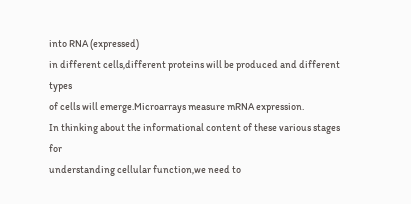into RNA (expressed)
in different cells,different proteins will be produced and different types
of cells will emerge.Microarrays measure mRNA expression.
In thinking about the informational content of these various stages for
understanding cellular function,we need to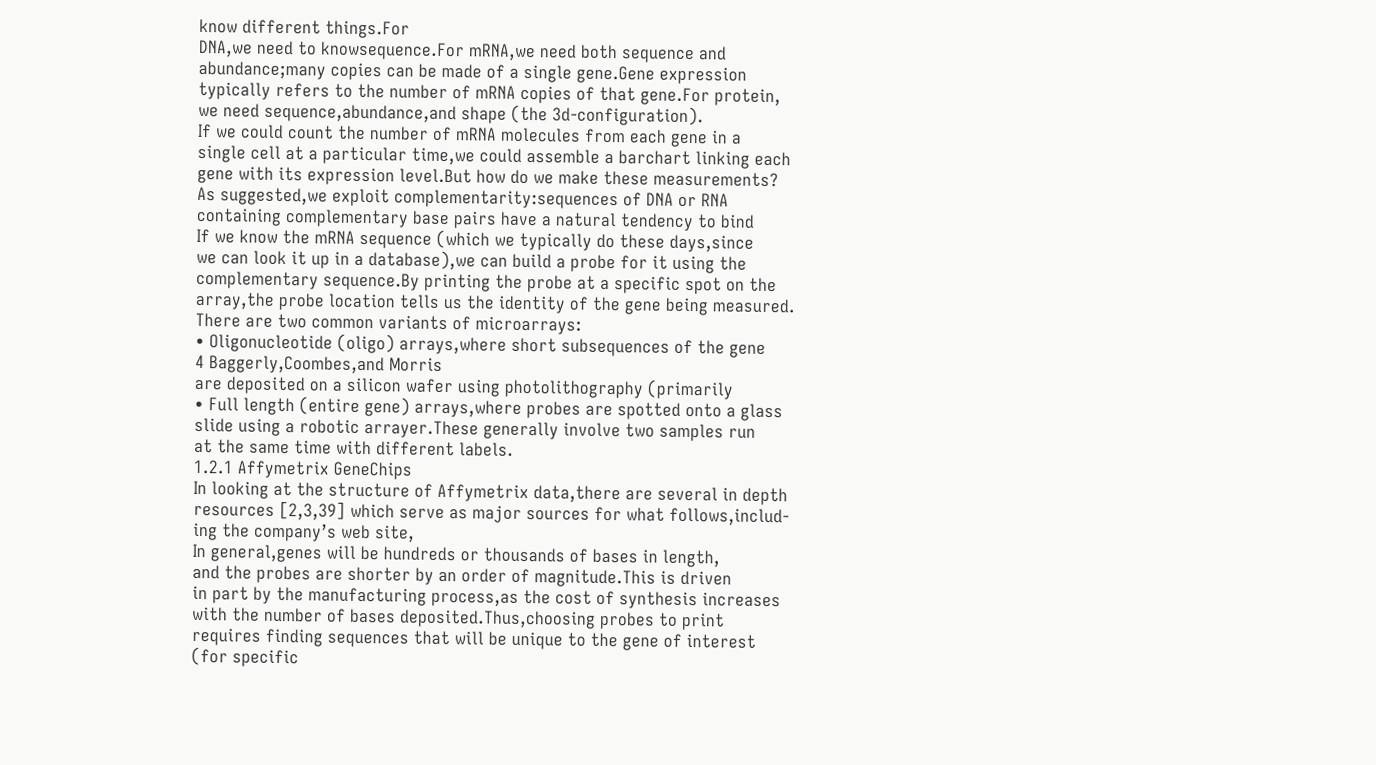know different things.For
DNA,we need to knowsequence.For mRNA,we need both sequence and
abundance;many copies can be made of a single gene.Gene expression
typically refers to the number of mRNA copies of that gene.For protein,
we need sequence,abundance,and shape (the 3d-configuration).
If we could count the number of mRNA molecules from each gene in a
single cell at a particular time,we could assemble a barchart linking each
gene with its expression level.But how do we make these measurements?
As suggested,we exploit complementarity:sequences of DNA or RNA
containing complementary base pairs have a natural tendency to bind
If we know the mRNA sequence (which we typically do these days,since
we can look it up in a database),we can build a probe for it using the
complementary sequence.By printing the probe at a specific spot on the
array,the probe location tells us the identity of the gene being measured.
There are two common variants of microarrays:
• Oligonucleotide (oligo) arrays,where short subsequences of the gene
4 Baggerly,Coombes,and Morris
are deposited on a silicon wafer using photolithography (primarily
• Full length (entire gene) arrays,where probes are spotted onto a glass
slide using a robotic arrayer.These generally involve two samples run
at the same time with different labels.
1.2.1 Affymetrix GeneChips
In looking at the structure of Affymetrix data,there are several in depth
resources [2,3,39] which serve as major sources for what follows,includ-
ing the company’s web site,
In general,genes will be hundreds or thousands of bases in length,
and the probes are shorter by an order of magnitude.This is driven
in part by the manufacturing process,as the cost of synthesis increases
with the number of bases deposited.Thus,choosing probes to print
requires finding sequences that will be unique to the gene of interest
(for specific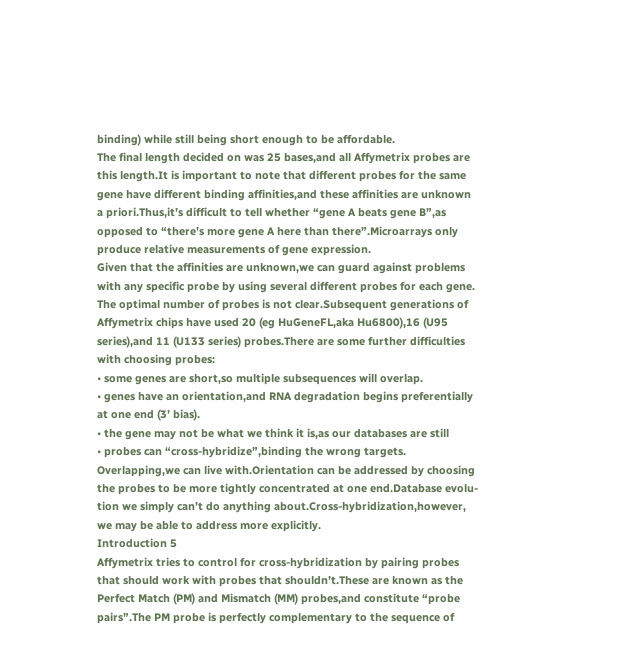binding) while still being short enough to be affordable.
The final length decided on was 25 bases,and all Affymetrix probes are
this length.It is important to note that different probes for the same
gene have different binding affinities,and these affinities are unknown
a priori.Thus,it’s difficult to tell whether “gene A beats gene B”,as
opposed to “there’s more gene A here than there”.Microarrays only
produce relative measurements of gene expression.
Given that the affinities are unknown,we can guard against problems
with any specific probe by using several different probes for each gene.
The optimal number of probes is not clear.Subsequent generations of
Affymetrix chips have used 20 (eg HuGeneFL,aka Hu6800),16 (U95
series),and 11 (U133 series) probes.There are some further difficulties
with choosing probes:
• some genes are short,so multiple subsequences will overlap.
• genes have an orientation,and RNA degradation begins preferentially
at one end (3’ bias).
• the gene may not be what we think it is,as our databases are still
• probes can “cross-hybridize”,binding the wrong targets.
Overlapping,we can live with.Orientation can be addressed by choosing
the probes to be more tightly concentrated at one end.Database evolu-
tion we simply can’t do anything about.Cross-hybridization,however,
we may be able to address more explicitly.
Introduction 5
Affymetrix tries to control for cross-hybridization by pairing probes
that should work with probes that shouldn’t.These are known as the
Perfect Match (PM) and Mismatch (MM) probes,and constitute “probe
pairs”.The PM probe is perfectly complementary to the sequence of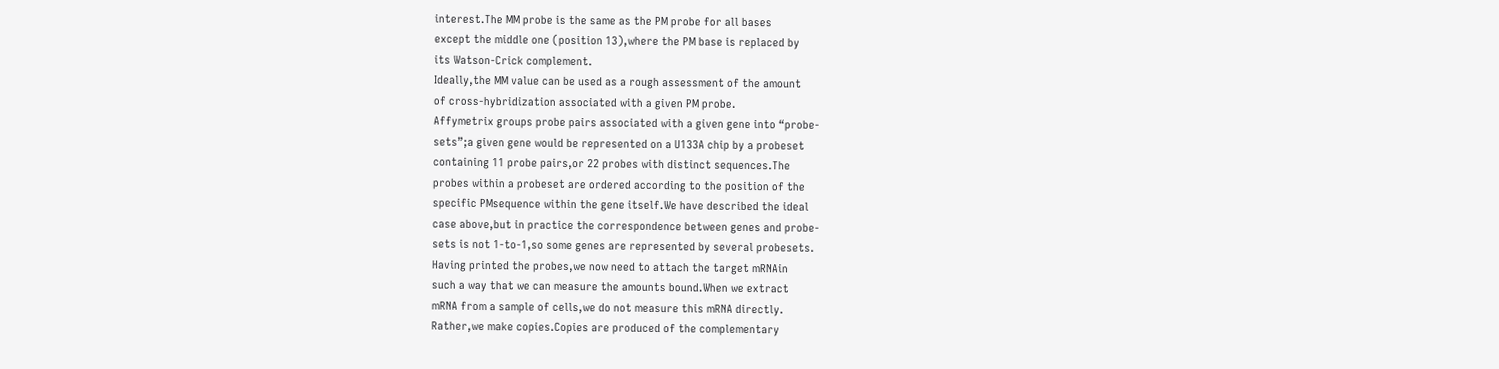interest.The MM probe is the same as the PM probe for all bases
except the middle one (position 13),where the PM base is replaced by
its Watson-Crick complement.
Ideally,the MM value can be used as a rough assessment of the amount
of cross-hybridization associated with a given PM probe.
Affymetrix groups probe pairs associated with a given gene into “probe-
sets”;a given gene would be represented on a U133A chip by a probeset
containing 11 probe pairs,or 22 probes with distinct sequences.The
probes within a probeset are ordered according to the position of the
specific PMsequence within the gene itself.We have described the ideal
case above,but in practice the correspondence between genes and probe-
sets is not 1-to-1,so some genes are represented by several probesets.
Having printed the probes,we now need to attach the target mRNAin
such a way that we can measure the amounts bound.When we extract
mRNA from a sample of cells,we do not measure this mRNA directly.
Rather,we make copies.Copies are produced of the complementary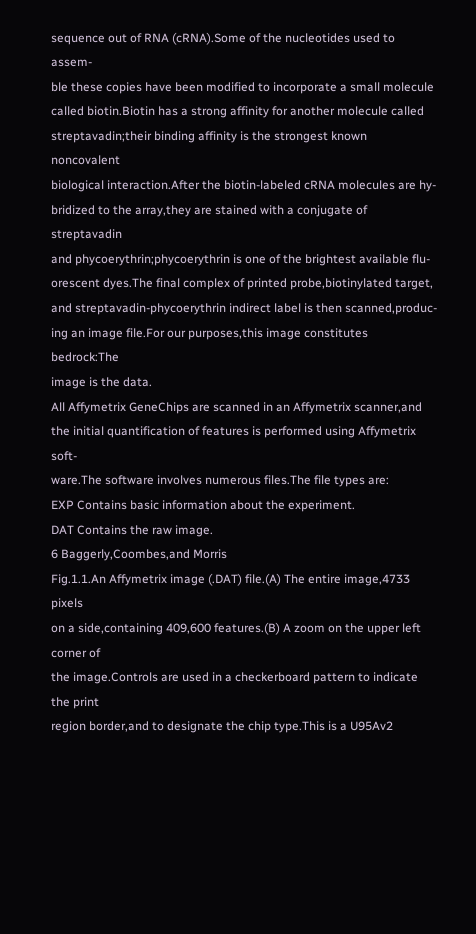sequence out of RNA (cRNA).Some of the nucleotides used to assem-
ble these copies have been modified to incorporate a small molecule
called biotin.Biotin has a strong affinity for another molecule called
streptavadin;their binding affinity is the strongest known noncovalent
biological interaction.After the biotin-labeled cRNA molecules are hy-
bridized to the array,they are stained with a conjugate of streptavadin
and phycoerythrin;phycoerythrin is one of the brightest available flu-
orescent dyes.The final complex of printed probe,biotinylated target,
and streptavadin-phycoerythrin indirect label is then scanned,produc-
ing an image file.For our purposes,this image constitutes bedrock:The
image is the data.
All Affymetrix GeneChips are scanned in an Affymetrix scanner,and
the initial quantification of features is performed using Affymetrix soft-
ware.The software involves numerous files.The file types are:
EXP Contains basic information about the experiment.
DAT Contains the raw image.
6 Baggerly,Coombes,and Morris
Fig.1.1.An Affymetrix image (.DAT) file.(A) The entire image,4733 pixels
on a side,containing 409,600 features.(B) A zoom on the upper left corner of
the image.Controls are used in a checkerboard pattern to indicate the print
region border,and to designate the chip type.This is a U95Av2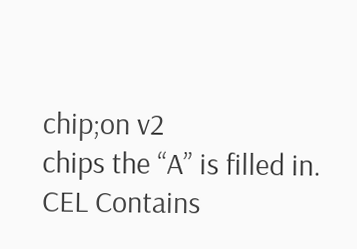chip;on v2
chips the “A” is filled in.
CEL Contains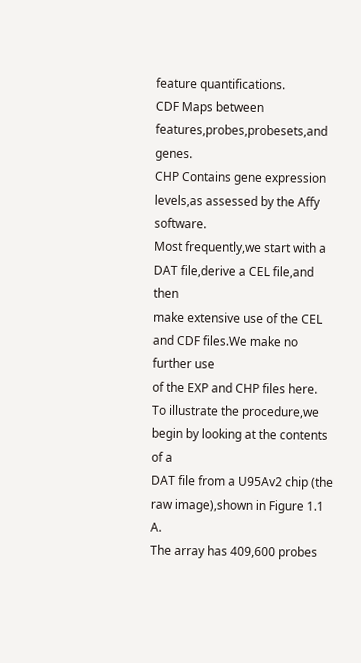feature quantifications.
CDF Maps between features,probes,probesets,and genes.
CHP Contains gene expression levels,as assessed by the Affy software.
Most frequently,we start with a DAT file,derive a CEL file,and then
make extensive use of the CEL and CDF files.We make no further use
of the EXP and CHP files here.
To illustrate the procedure,we begin by looking at the contents of a
DAT file from a U95Av2 chip (the raw image),shown in Figure 1.1 A.
The array has 409,600 probes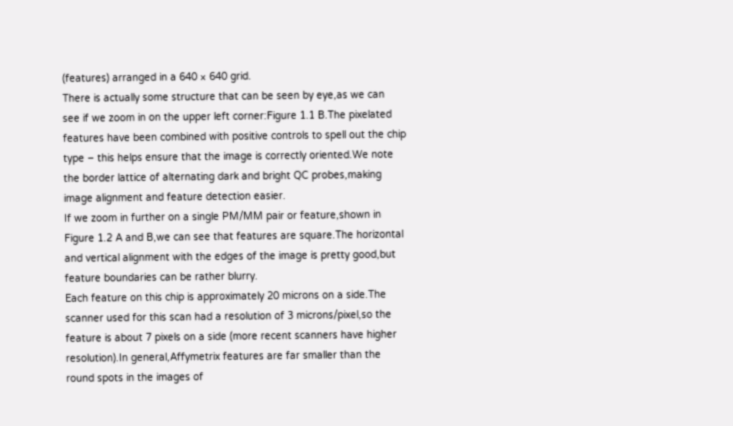(features) arranged in a 640 × 640 grid.
There is actually some structure that can be seen by eye,as we can
see if we zoom in on the upper left corner:Figure 1.1 B.The pixelated
features have been combined with positive controls to spell out the chip
type – this helps ensure that the image is correctly oriented.We note
the border lattice of alternating dark and bright QC probes,making
image alignment and feature detection easier.
If we zoom in further on a single PM/MM pair or feature,shown in
Figure 1.2 A and B,we can see that features are square.The horizontal
and vertical alignment with the edges of the image is pretty good,but
feature boundaries can be rather blurry.
Each feature on this chip is approximately 20 microns on a side.The
scanner used for this scan had a resolution of 3 microns/pixel,so the
feature is about 7 pixels on a side (more recent scanners have higher
resolution).In general,Affymetrix features are far smaller than the
round spots in the images of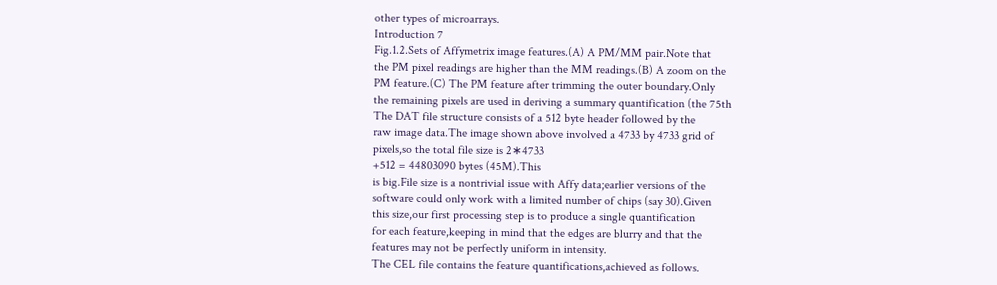other types of microarrays.
Introduction 7
Fig.1.2.Sets of Affymetrix image features.(A) A PM/MM pair.Note that
the PM pixel readings are higher than the MM readings.(B) A zoom on the
PM feature.(C) The PM feature after trimming the outer boundary.Only
the remaining pixels are used in deriving a summary quantification (the 75th
The DAT file structure consists of a 512 byte header followed by the
raw image data.The image shown above involved a 4733 by 4733 grid of
pixels,so the total file size is 2∗4733
+512 = 44803090 bytes (45M).This
is big.File size is a nontrivial issue with Affy data;earlier versions of the
software could only work with a limited number of chips (say 30).Given
this size,our first processing step is to produce a single quantification
for each feature,keeping in mind that the edges are blurry and that the
features may not be perfectly uniform in intensity.
The CEL file contains the feature quantifications,achieved as follows.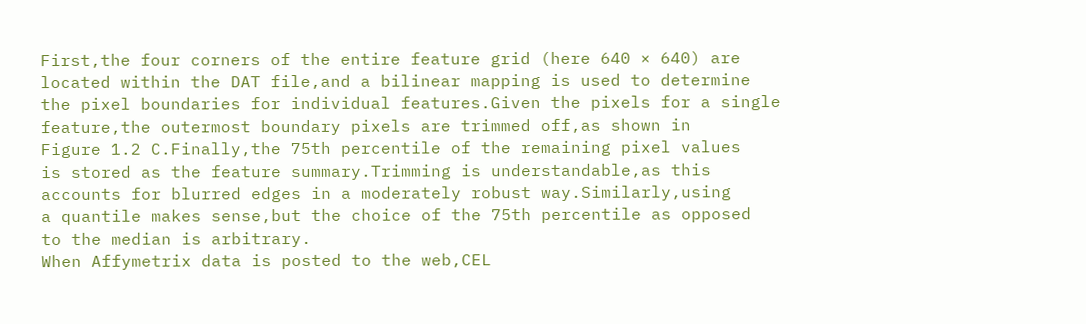First,the four corners of the entire feature grid (here 640 × 640) are
located within the DAT file,and a bilinear mapping is used to determine
the pixel boundaries for individual features.Given the pixels for a single
feature,the outermost boundary pixels are trimmed off,as shown in
Figure 1.2 C.Finally,the 75th percentile of the remaining pixel values
is stored as the feature summary.Trimming is understandable,as this
accounts for blurred edges in a moderately robust way.Similarly,using
a quantile makes sense,but the choice of the 75th percentile as opposed
to the median is arbitrary.
When Affymetrix data is posted to the web,CEL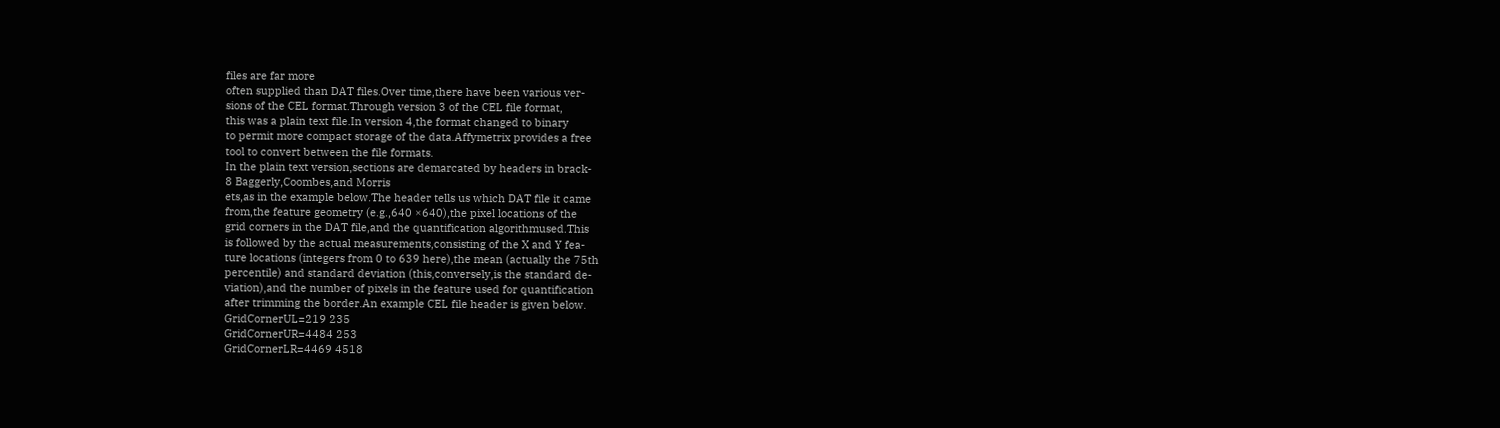files are far more
often supplied than DAT files.Over time,there have been various ver-
sions of the CEL format.Through version 3 of the CEL file format,
this was a plain text file.In version 4,the format changed to binary
to permit more compact storage of the data.Affymetrix provides a free
tool to convert between the file formats.
In the plain text version,sections are demarcated by headers in brack-
8 Baggerly,Coombes,and Morris
ets,as in the example below.The header tells us which DAT file it came
from,the feature geometry (e.g.,640 ×640),the pixel locations of the
grid corners in the DAT file,and the quantification algorithmused.This
is followed by the actual measurements,consisting of the X and Y fea-
ture locations (integers from 0 to 639 here),the mean (actually the 75th
percentile) and standard deviation (this,conversely,is the standard de-
viation),and the number of pixels in the feature used for quantification
after trimming the border.An example CEL file header is given below.
GridCornerUL=219 235
GridCornerUR=4484 253
GridCornerLR=4469 4518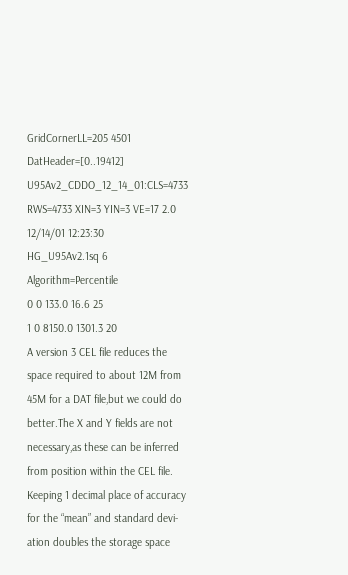GridCornerLL=205 4501
DatHeader=[0..19412] U95Av2_CDDO_12_14_01:CLS=4733
RWS=4733 XIN=3 YIN=3 VE=17 2.0 12/14/01 12:23:30
HG_U95Av2.1sq 6 Algorithm=Percentile
0 0 133.0 16.6 25
1 0 8150.0 1301.3 20
A version 3 CEL file reduces the space required to about 12M from
45M for a DAT file,but we could do better.The X and Y fields are not
necessary,as these can be inferred from position within the CEL file.
Keeping 1 decimal place of accuracy for the “mean” and standard devi-
ation doubles the storage space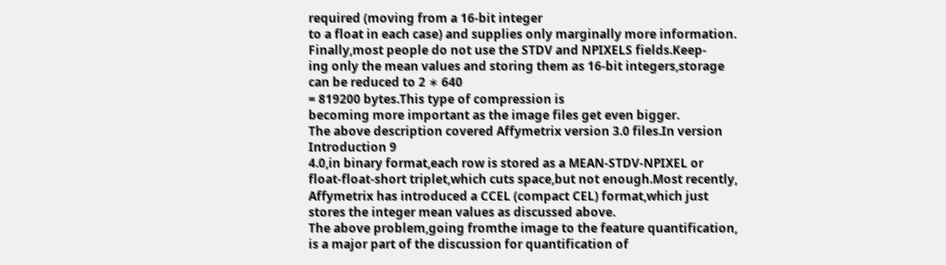required (moving from a 16-bit integer
to a float in each case) and supplies only marginally more information.
Finally,most people do not use the STDV and NPIXELS fields.Keep-
ing only the mean values and storing them as 16-bit integers,storage
can be reduced to 2 ∗ 640
= 819200 bytes.This type of compression is
becoming more important as the image files get even bigger.
The above description covered Affymetrix version 3.0 files.In version
Introduction 9
4.0,in binary format,each row is stored as a MEAN-STDV-NPIXEL or
float-float-short triplet,which cuts space,but not enough.Most recently,
Affymetrix has introduced a CCEL (compact CEL) format,which just
stores the integer mean values as discussed above.
The above problem,going fromthe image to the feature quantification,
is a major part of the discussion for quantification of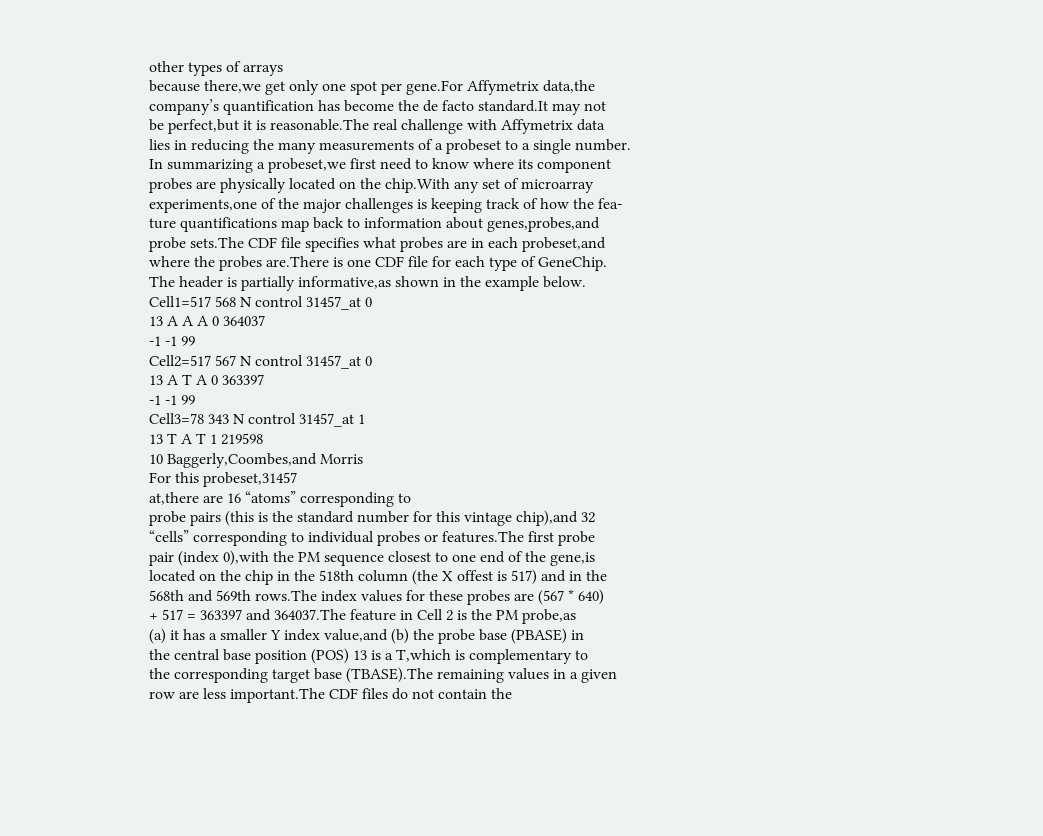other types of arrays
because there,we get only one spot per gene.For Affymetrix data,the
company’s quantification has become the de facto standard.It may not
be perfect,but it is reasonable.The real challenge with Affymetrix data
lies in reducing the many measurements of a probeset to a single number.
In summarizing a probeset,we first need to know where its component
probes are physically located on the chip.With any set of microarray
experiments,one of the major challenges is keeping track of how the fea-
ture quantifications map back to information about genes,probes,and
probe sets.The CDF file specifies what probes are in each probeset,and
where the probes are.There is one CDF file for each type of GeneChip.
The header is partially informative,as shown in the example below.
Cell1=517 568 N control 31457_at 0
13 A A A 0 364037
-1 -1 99
Cell2=517 567 N control 31457_at 0
13 A T A 0 363397
-1 -1 99
Cell3=78 343 N control 31457_at 1
13 T A T 1 219598
10 Baggerly,Coombes,and Morris
For this probeset,31457
at,there are 16 “atoms” corresponding to
probe pairs (this is the standard number for this vintage chip),and 32
“cells” corresponding to individual probes or features.The first probe
pair (index 0),with the PM sequence closest to one end of the gene,is
located on the chip in the 518th column (the X offest is 517) and in the
568th and 569th rows.The index values for these probes are (567 * 640)
+ 517 = 363397 and 364037.The feature in Cell 2 is the PM probe,as
(a) it has a smaller Y index value,and (b) the probe base (PBASE) in
the central base position (POS) 13 is a T,which is complementary to
the corresponding target base (TBASE).The remaining values in a given
row are less important.The CDF files do not contain the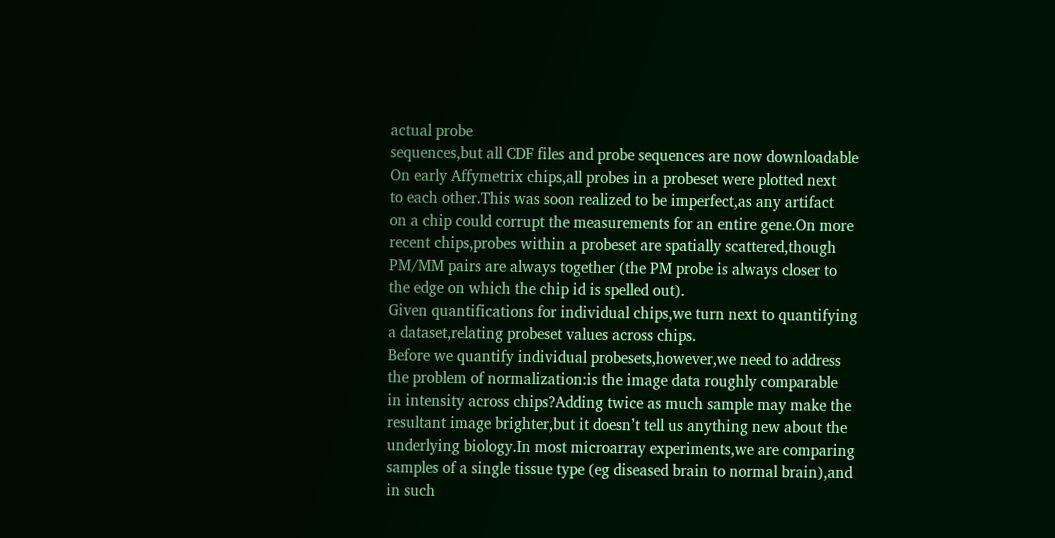actual probe
sequences,but all CDF files and probe sequences are now downloadable
On early Affymetrix chips,all probes in a probeset were plotted next
to each other.This was soon realized to be imperfect,as any artifact
on a chip could corrupt the measurements for an entire gene.On more
recent chips,probes within a probeset are spatially scattered,though
PM/MM pairs are always together (the PM probe is always closer to
the edge on which the chip id is spelled out).
Given quantifications for individual chips,we turn next to quantifying
a dataset,relating probeset values across chips.
Before we quantify individual probesets,however,we need to address
the problem of normalization:is the image data roughly comparable
in intensity across chips?Adding twice as much sample may make the
resultant image brighter,but it doesn’t tell us anything new about the
underlying biology.In most microarray experiments,we are comparing
samples of a single tissue type (eg diseased brain to normal brain),and
in such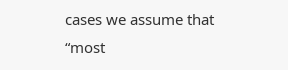cases we assume that “most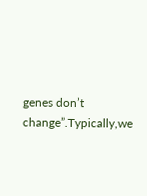genes don’t change”.Typically,we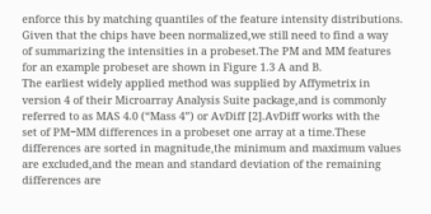enforce this by matching quantiles of the feature intensity distributions.
Given that the chips have been normalized,we still need to find a way
of summarizing the intensities in a probeset.The PM and MM features
for an example probeset are shown in Figure 1.3 A and B.
The earliest widely applied method was supplied by Affymetrix in
version 4 of their Microarray Analysis Suite package,and is commonly
referred to as MAS 4.0 (“Mass 4”) or AvDiff [2].AvDiff works with the
set of PM−MM differences in a probeset one array at a time.These
differences are sorted in magnitude,the minimum and maximum values
are excluded,and the mean and standard deviation of the remaining
differences are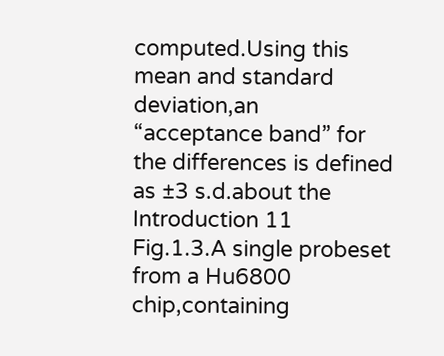computed.Using this mean and standard deviation,an
“acceptance band” for the differences is defined as ±3 s.d.about the
Introduction 11
Fig.1.3.A single probeset from a Hu6800 chip,containing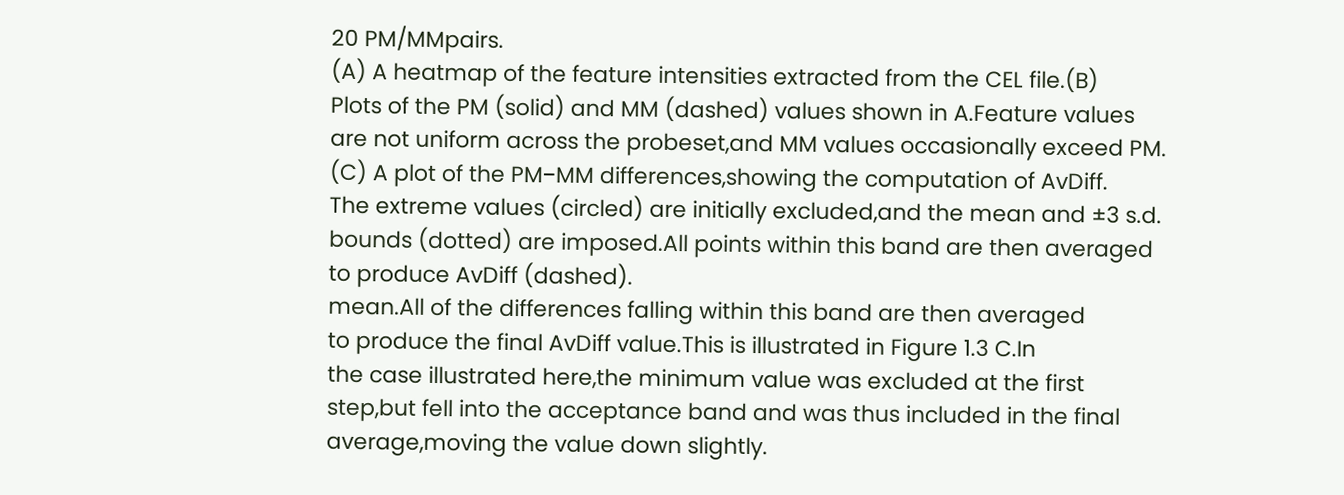20 PM/MMpairs.
(A) A heatmap of the feature intensities extracted from the CEL file.(B)
Plots of the PM (solid) and MM (dashed) values shown in A.Feature values
are not uniform across the probeset,and MM values occasionally exceed PM.
(C) A plot of the PM−MM differences,showing the computation of AvDiff.
The extreme values (circled) are initially excluded,and the mean and ±3 s.d.
bounds (dotted) are imposed.All points within this band are then averaged
to produce AvDiff (dashed).
mean.All of the differences falling within this band are then averaged
to produce the final AvDiff value.This is illustrated in Figure 1.3 C.In
the case illustrated here,the minimum value was excluded at the first
step,but fell into the acceptance band and was thus included in the final
average,moving the value down slightly.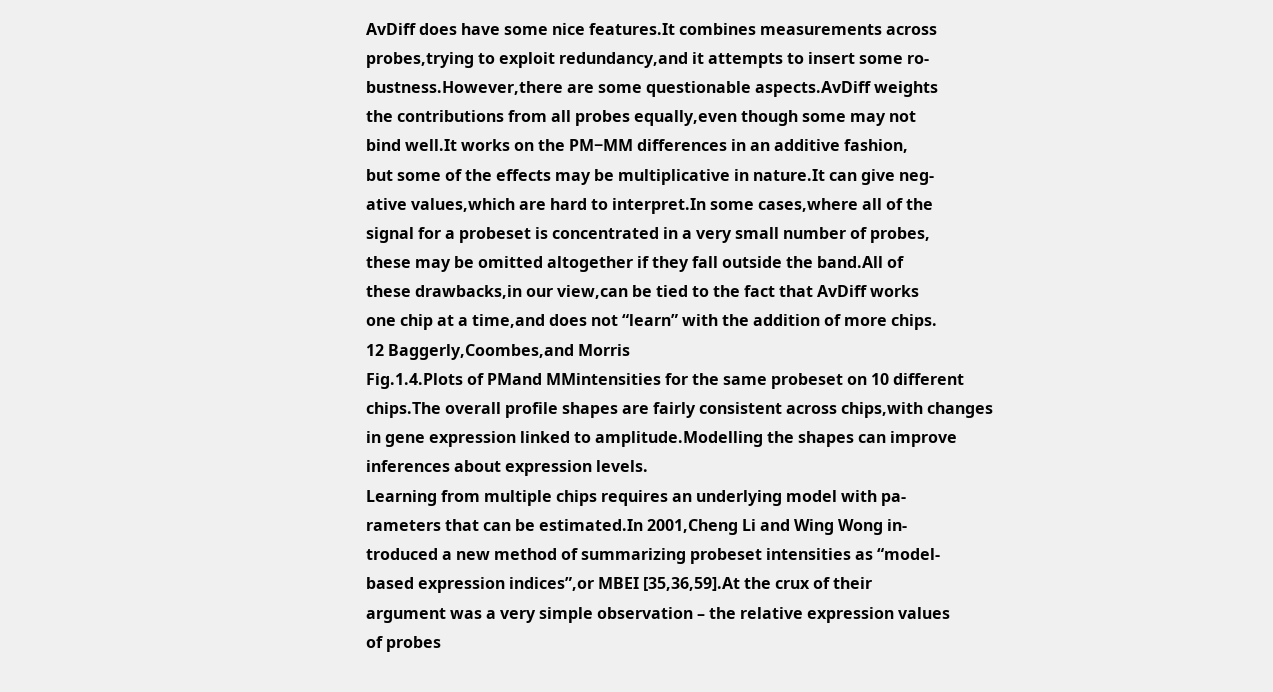AvDiff does have some nice features.It combines measurements across
probes,trying to exploit redundancy,and it attempts to insert some ro-
bustness.However,there are some questionable aspects.AvDiff weights
the contributions from all probes equally,even though some may not
bind well.It works on the PM−MM differences in an additive fashion,
but some of the effects may be multiplicative in nature.It can give neg-
ative values,which are hard to interpret.In some cases,where all of the
signal for a probeset is concentrated in a very small number of probes,
these may be omitted altogether if they fall outside the band.All of
these drawbacks,in our view,can be tied to the fact that AvDiff works
one chip at a time,and does not “learn” with the addition of more chips.
12 Baggerly,Coombes,and Morris
Fig.1.4.Plots of PMand MMintensities for the same probeset on 10 different
chips.The overall profile shapes are fairly consistent across chips,with changes
in gene expression linked to amplitude.Modelling the shapes can improve
inferences about expression levels.
Learning from multiple chips requires an underlying model with pa-
rameters that can be estimated.In 2001,Cheng Li and Wing Wong in-
troduced a new method of summarizing probeset intensities as “model-
based expression indices”,or MBEI [35,36,59].At the crux of their
argument was a very simple observation – the relative expression values
of probes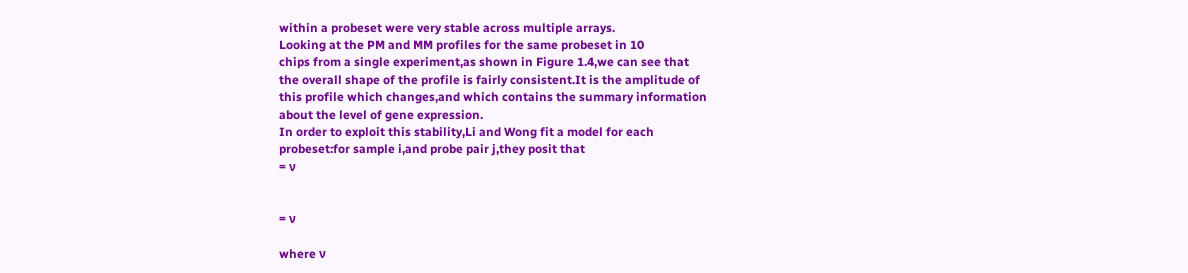within a probeset were very stable across multiple arrays.
Looking at the PM and MM profiles for the same probeset in 10
chips from a single experiment,as shown in Figure 1.4,we can see that
the overall shape of the profile is fairly consistent.It is the amplitude of
this profile which changes,and which contains the summary information
about the level of gene expression.
In order to exploit this stability,Li and Wong fit a model for each
probeset:for sample i,and probe pair j,they posit that
= ν


= ν

where ν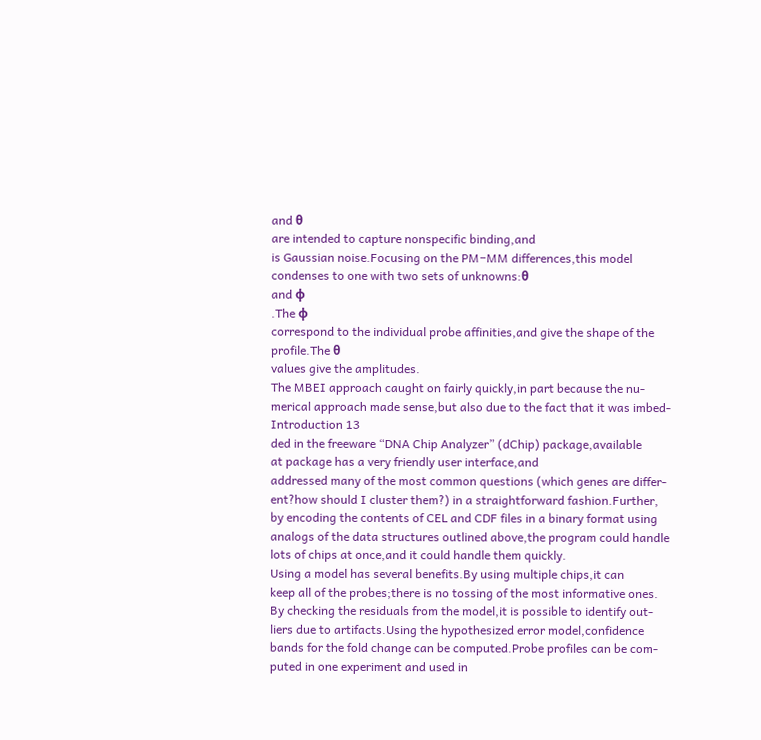and θ
are intended to capture nonspecific binding,and
is Gaussian noise.Focusing on the PM−MM differences,this model
condenses to one with two sets of unknowns:θ
and φ
.The φ
correspond to the individual probe affinities,and give the shape of the
profile.The θ
values give the amplitudes.
The MBEI approach caught on fairly quickly,in part because the nu-
merical approach made sense,but also due to the fact that it was imbed-
Introduction 13
ded in the freeware “DNA Chip Analyzer” (dChip) package,available
at package has a very friendly user interface,and
addressed many of the most common questions (which genes are differ-
ent?how should I cluster them?) in a straightforward fashion.Further,
by encoding the contents of CEL and CDF files in a binary format using
analogs of the data structures outlined above,the program could handle
lots of chips at once,and it could handle them quickly.
Using a model has several benefits.By using multiple chips,it can
keep all of the probes;there is no tossing of the most informative ones.
By checking the residuals from the model,it is possible to identify out-
liers due to artifacts.Using the hypothesized error model,confidence
bands for the fold change can be computed.Probe profiles can be com-
puted in one experiment and used in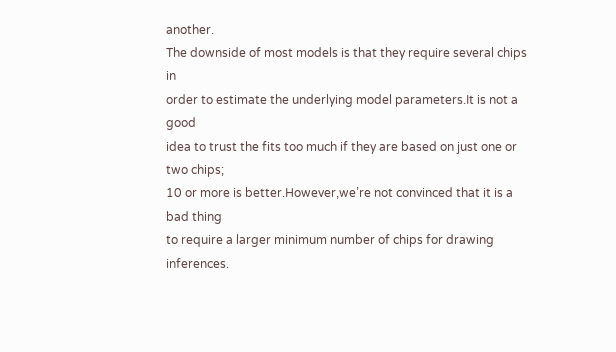another.
The downside of most models is that they require several chips in
order to estimate the underlying model parameters.It is not a good
idea to trust the fits too much if they are based on just one or two chips;
10 or more is better.However,we’re not convinced that it is a bad thing
to require a larger minimum number of chips for drawing inferences.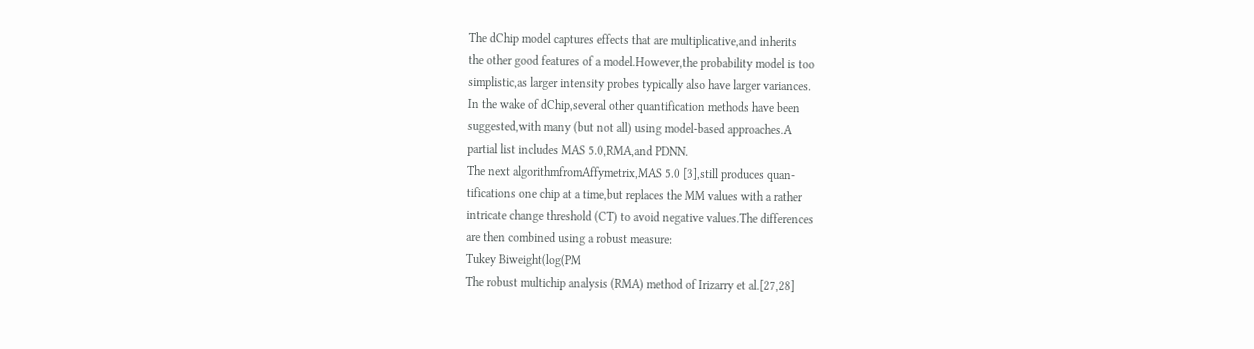The dChip model captures effects that are multiplicative,and inherits
the other good features of a model.However,the probability model is too
simplistic,as larger intensity probes typically also have larger variances.
In the wake of dChip,several other quantification methods have been
suggested,with many (but not all) using model-based approaches.A
partial list includes MAS 5.0,RMA,and PDNN.
The next algorithmfromAffymetrix,MAS 5.0 [3],still produces quan-
tifications one chip at a time,but replaces the MM values with a rather
intricate change threshold (CT) to avoid negative values.The differences
are then combined using a robust measure:
Tukey Biweight(log(PM
The robust multichip analysis (RMA) method of Irizarry et al.[27,28]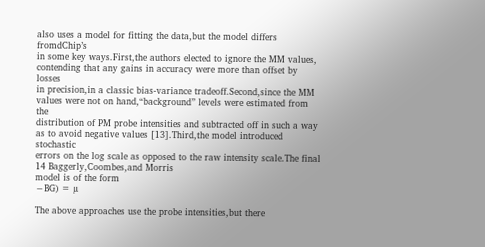also uses a model for fitting the data,but the model differs fromdChip’s
in some key ways.First,the authors elected to ignore the MM values,
contending that any gains in accuracy were more than offset by losses
in precision,in a classic bias-variance tradeoff.Second,since the MM
values were not on hand,“background” levels were estimated from the
distribution of PM probe intensities and subtracted off in such a way
as to avoid negative values [13].Third,the model introduced stochastic
errors on the log scale as opposed to the raw intensity scale.The final
14 Baggerly,Coombes,and Morris
model is of the form
−BG) = µ

The above approaches use the probe intensities,but there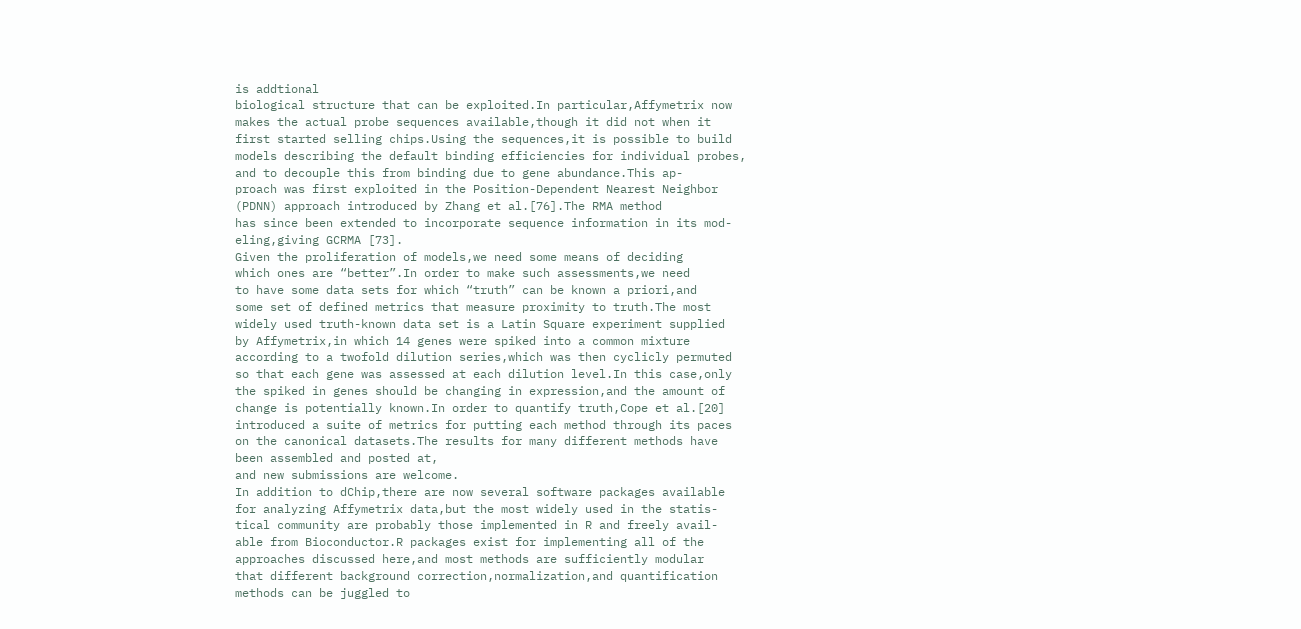is addtional
biological structure that can be exploited.In particular,Affymetrix now
makes the actual probe sequences available,though it did not when it
first started selling chips.Using the sequences,it is possible to build
models describing the default binding efficiencies for individual probes,
and to decouple this from binding due to gene abundance.This ap-
proach was first exploited in the Position-Dependent Nearest Neighbor
(PDNN) approach introduced by Zhang et al.[76].The RMA method
has since been extended to incorporate sequence information in its mod-
eling,giving GCRMA [73].
Given the proliferation of models,we need some means of deciding
which ones are “better”.In order to make such assessments,we need
to have some data sets for which “truth” can be known a priori,and
some set of defined metrics that measure proximity to truth.The most
widely used truth-known data set is a Latin Square experiment supplied
by Affymetrix,in which 14 genes were spiked into a common mixture
according to a twofold dilution series,which was then cyclicly permuted
so that each gene was assessed at each dilution level.In this case,only
the spiked in genes should be changing in expression,and the amount of
change is potentially known.In order to quantify truth,Cope et al.[20]
introduced a suite of metrics for putting each method through its paces
on the canonical datasets.The results for many different methods have
been assembled and posted at,
and new submissions are welcome.
In addition to dChip,there are now several software packages available
for analyzing Affymetrix data,but the most widely used in the statis-
tical community are probably those implemented in R and freely avail-
able from Bioconductor.R packages exist for implementing all of the
approaches discussed here,and most methods are sufficiently modular
that different background correction,normalization,and quantification
methods can be juggled to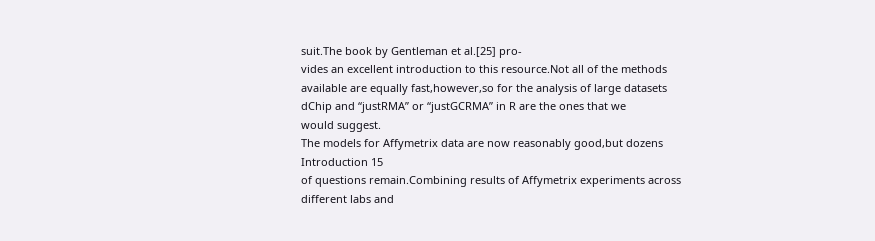suit.The book by Gentleman et al.[25] pro-
vides an excellent introduction to this resource.Not all of the methods
available are equally fast,however,so for the analysis of large datasets
dChip and “justRMA” or “justGCRMA” in R are the ones that we
would suggest.
The models for Affymetrix data are now reasonably good,but dozens
Introduction 15
of questions remain.Combining results of Affymetrix experiments across
different labs and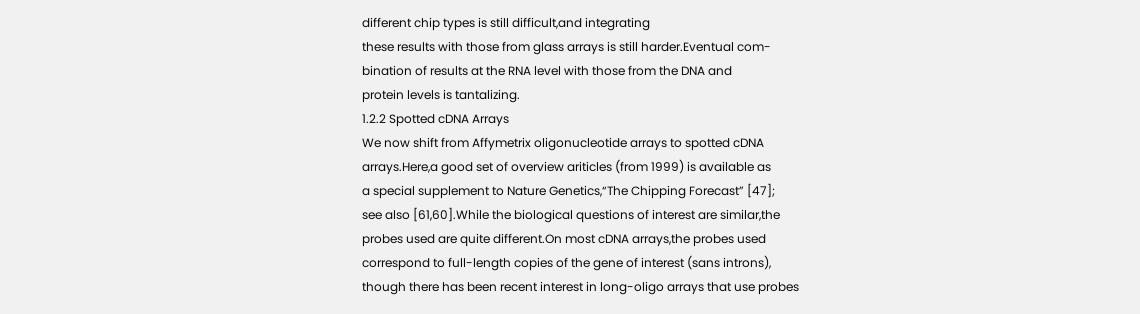different chip types is still difficult,and integrating
these results with those from glass arrays is still harder.Eventual com-
bination of results at the RNA level with those from the DNA and
protein levels is tantalizing.
1.2.2 Spotted cDNA Arrays
We now shift from Affymetrix oligonucleotide arrays to spotted cDNA
arrays.Here,a good set of overview ariticles (from 1999) is available as
a special supplement to Nature Genetics,“The Chipping Forecast” [47];
see also [61,60].While the biological questions of interest are similar,the
probes used are quite different.On most cDNA arrays,the probes used
correspond to full-length copies of the gene of interest (sans introns),
though there has been recent interest in long-oligo arrays that use probes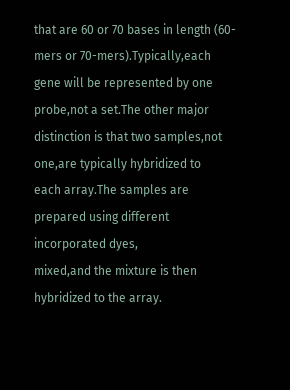that are 60 or 70 bases in length (60-mers or 70-mers).Typically,each
gene will be represented by one probe,not a set.The other major
distinction is that two samples,not one,are typically hybridized to
each array.The samples are prepared using different incorporated dyes,
mixed,and the mixture is then hybridized to the array.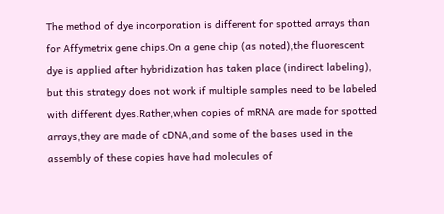The method of dye incorporation is different for spotted arrays than
for Affymetrix gene chips.On a gene chip (as noted),the fluorescent
dye is applied after hybridization has taken place (indirect labeling),
but this strategy does not work if multiple samples need to be labeled
with different dyes.Rather,when copies of mRNA are made for spotted
arrays,they are made of cDNA,and some of the bases used in the
assembly of these copies have had molecules of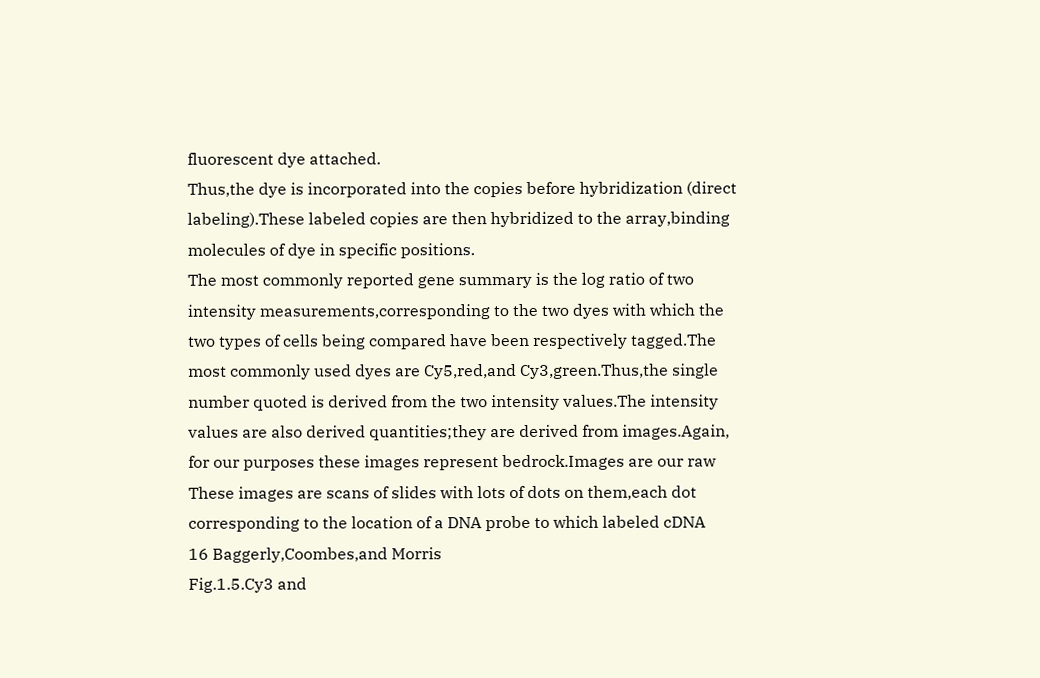fluorescent dye attached.
Thus,the dye is incorporated into the copies before hybridization (direct
labeling).These labeled copies are then hybridized to the array,binding
molecules of dye in specific positions.
The most commonly reported gene summary is the log ratio of two
intensity measurements,corresponding to the two dyes with which the
two types of cells being compared have been respectively tagged.The
most commonly used dyes are Cy5,red,and Cy3,green.Thus,the single
number quoted is derived from the two intensity values.The intensity
values are also derived quantities;they are derived from images.Again,
for our purposes these images represent bedrock.Images are our raw
These images are scans of slides with lots of dots on them,each dot
corresponding to the location of a DNA probe to which labeled cDNA
16 Baggerly,Coombes,and Morris
Fig.1.5.Cy3 and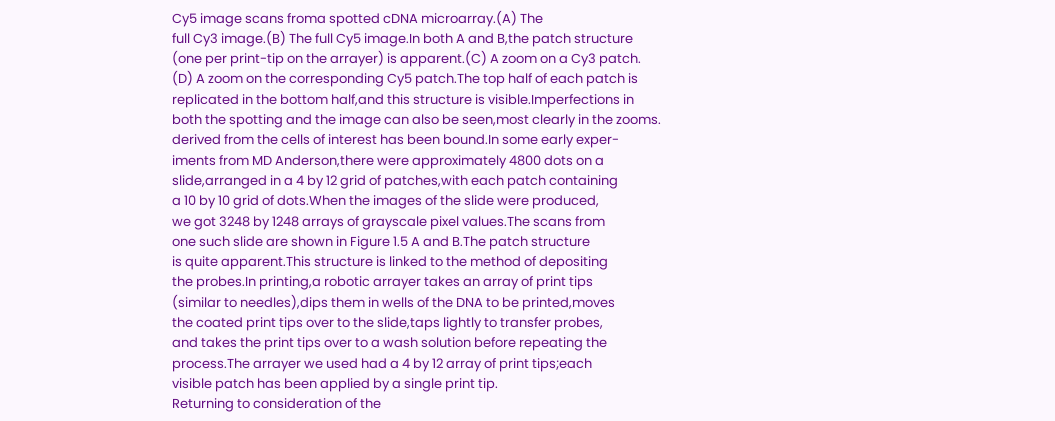Cy5 image scans froma spotted cDNA microarray.(A) The
full Cy3 image.(B) The full Cy5 image.In both A and B,the patch structure
(one per print-tip on the arrayer) is apparent.(C) A zoom on a Cy3 patch.
(D) A zoom on the corresponding Cy5 patch.The top half of each patch is
replicated in the bottom half,and this structure is visible.Imperfections in
both the spotting and the image can also be seen,most clearly in the zooms.
derived from the cells of interest has been bound.In some early exper-
iments from MD Anderson,there were approximately 4800 dots on a
slide,arranged in a 4 by 12 grid of patches,with each patch containing
a 10 by 10 grid of dots.When the images of the slide were produced,
we got 3248 by 1248 arrays of grayscale pixel values.The scans from
one such slide are shown in Figure 1.5 A and B.The patch structure
is quite apparent.This structure is linked to the method of depositing
the probes.In printing,a robotic arrayer takes an array of print tips
(similar to needles),dips them in wells of the DNA to be printed,moves
the coated print tips over to the slide,taps lightly to transfer probes,
and takes the print tips over to a wash solution before repeating the
process.The arrayer we used had a 4 by 12 array of print tips;each
visible patch has been applied by a single print tip.
Returning to consideration of the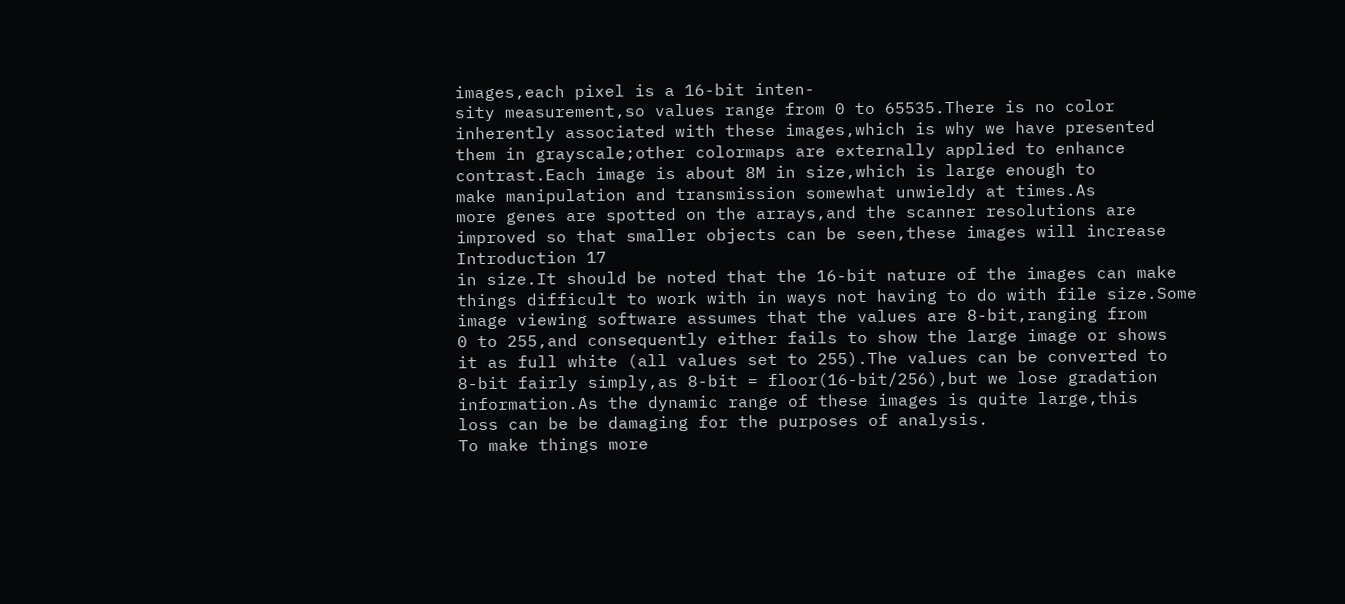images,each pixel is a 16-bit inten-
sity measurement,so values range from 0 to 65535.There is no color
inherently associated with these images,which is why we have presented
them in grayscale;other colormaps are externally applied to enhance
contrast.Each image is about 8M in size,which is large enough to
make manipulation and transmission somewhat unwieldy at times.As
more genes are spotted on the arrays,and the scanner resolutions are
improved so that smaller objects can be seen,these images will increase
Introduction 17
in size.It should be noted that the 16-bit nature of the images can make
things difficult to work with in ways not having to do with file size.Some
image viewing software assumes that the values are 8-bit,ranging from
0 to 255,and consequently either fails to show the large image or shows
it as full white (all values set to 255).The values can be converted to
8-bit fairly simply,as 8-bit = floor(16-bit/256),but we lose gradation
information.As the dynamic range of these images is quite large,this
loss can be be damaging for the purposes of analysis.
To make things more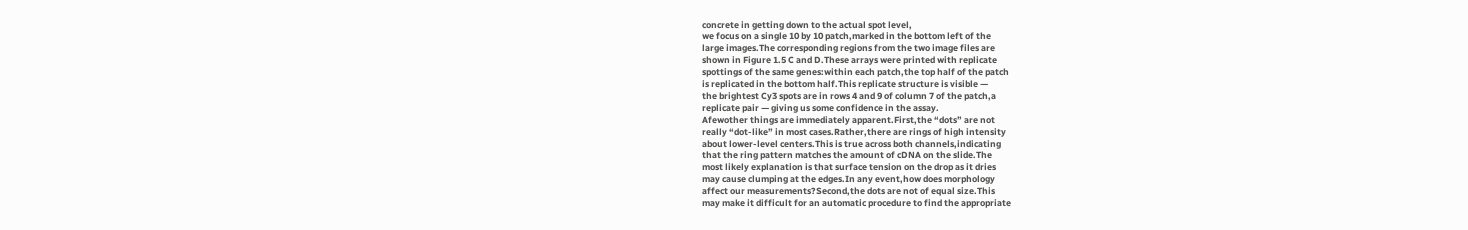concrete in getting down to the actual spot level,
we focus on a single 10 by 10 patch,marked in the bottom left of the
large images.The corresponding regions from the two image files are
shown in Figure 1.5 C and D.These arrays were printed with replicate
spottings of the same genes:within each patch,the top half of the patch
is replicated in the bottom half.This replicate structure is visible —
the brightest Cy3 spots are in rows 4 and 9 of column 7 of the patch,a
replicate pair — giving us some confidence in the assay.
Afewother things are immediately apparent.First,the “dots” are not
really “dot-like” in most cases.Rather,there are rings of high intensity
about lower-level centers.This is true across both channels,indicating
that the ring pattern matches the amount of cDNA on the slide.The
most likely explanation is that surface tension on the drop as it dries
may cause clumping at the edges.In any event,how does morphology
affect our measurements?Second,the dots are not of equal size.This
may make it difficult for an automatic procedure to find the appropriate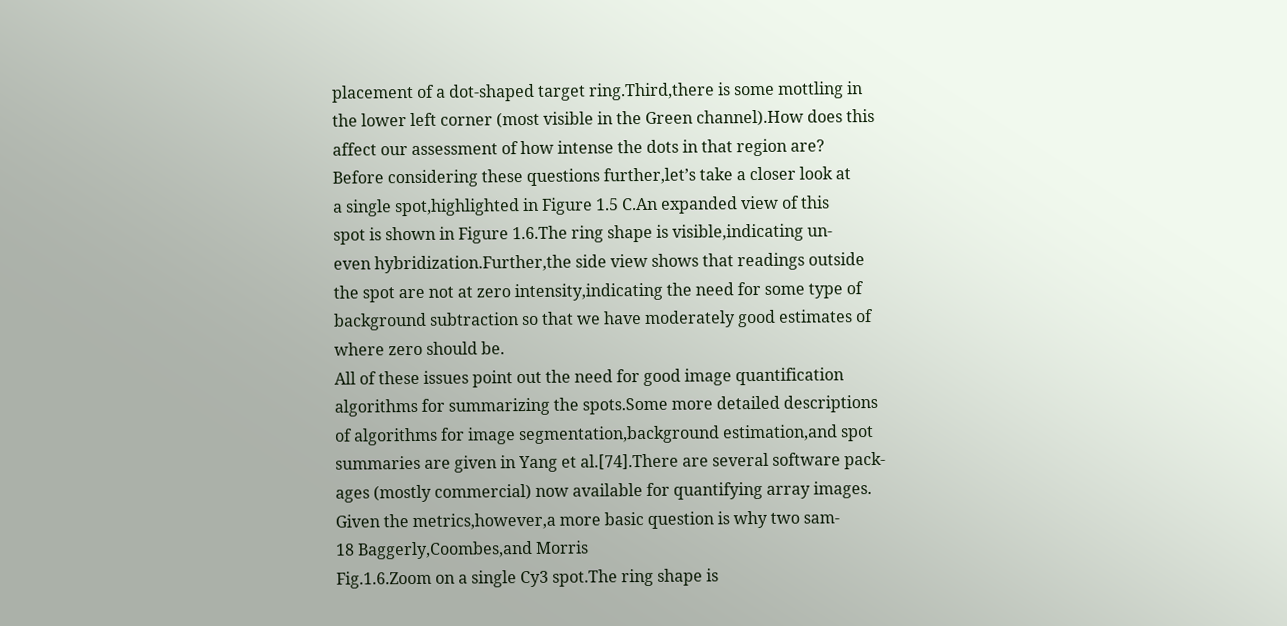placement of a dot-shaped target ring.Third,there is some mottling in
the lower left corner (most visible in the Green channel).How does this
affect our assessment of how intense the dots in that region are?
Before considering these questions further,let’s take a closer look at
a single spot,highlighted in Figure 1.5 C.An expanded view of this
spot is shown in Figure 1.6.The ring shape is visible,indicating un-
even hybridization.Further,the side view shows that readings outside
the spot are not at zero intensity,indicating the need for some type of
background subtraction so that we have moderately good estimates of
where zero should be.
All of these issues point out the need for good image quantification
algorithms for summarizing the spots.Some more detailed descriptions
of algorithms for image segmentation,background estimation,and spot
summaries are given in Yang et al.[74].There are several software pack-
ages (mostly commercial) now available for quantifying array images.
Given the metrics,however,a more basic question is why two sam-
18 Baggerly,Coombes,and Morris
Fig.1.6.Zoom on a single Cy3 spot.The ring shape is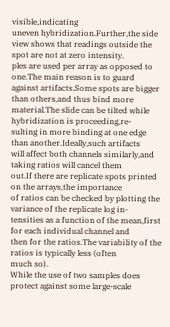visible,indicating
uneven hybridization.Further,the side view shows that readings outside the
spot are not at zero intensity.
ples are used per array as opposed to one.The main reason is to guard
against artifacts.Some spots are bigger than others,and thus bind more
material.The slide can be tilted while hybridization is proceeding,re-
sulting in more binding at one edge than another.Ideally,such artifacts
will affect both channels similarly,and taking ratios will cancel them
out.If there are replicate spots printed on the arrays,the importance
of ratios can be checked by plotting the variance of the replicate log in-
tensities as a function of the mean,first for each individual channel and
then for the ratios.The variability of the ratios is typically less (often
much so).
While the use of two samples does protect against some large-scale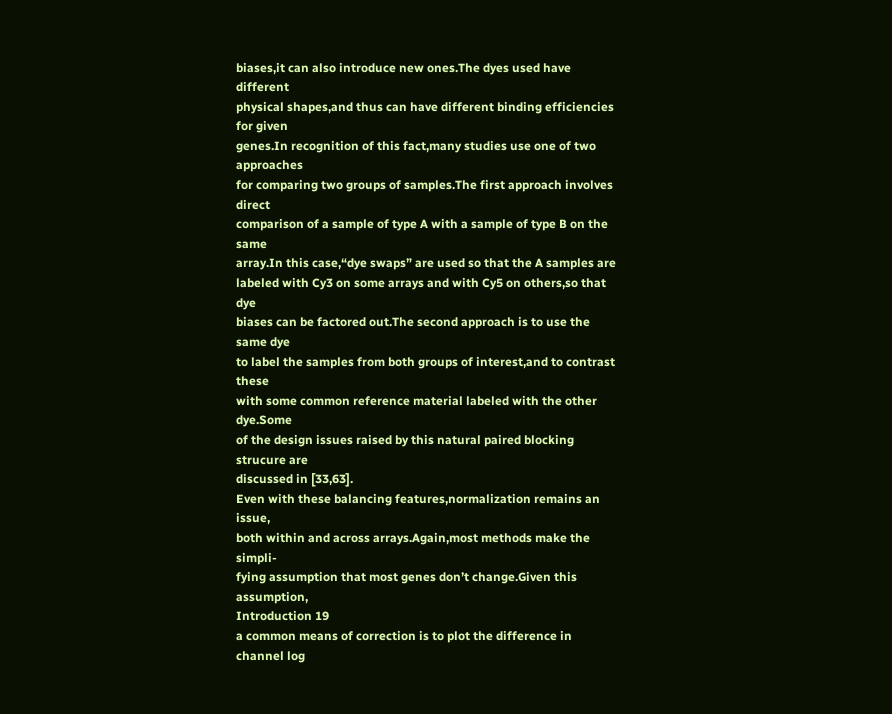biases,it can also introduce new ones.The dyes used have different
physical shapes,and thus can have different binding efficiencies for given
genes.In recognition of this fact,many studies use one of two approaches
for comparing two groups of samples.The first approach involves direct
comparison of a sample of type A with a sample of type B on the same
array.In this case,“dye swaps” are used so that the A samples are
labeled with Cy3 on some arrays and with Cy5 on others,so that dye
biases can be factored out.The second approach is to use the same dye
to label the samples from both groups of interest,and to contrast these
with some common reference material labeled with the other dye.Some
of the design issues raised by this natural paired blocking strucure are
discussed in [33,63].
Even with these balancing features,normalization remains an issue,
both within and across arrays.Again,most methods make the simpli-
fying assumption that most genes don’t change.Given this assumption,
Introduction 19
a common means of correction is to plot the difference in channel log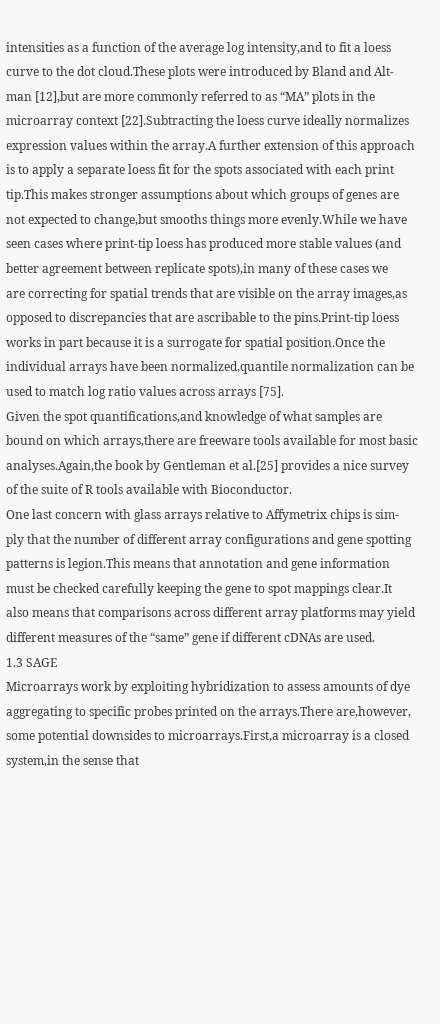intensities as a function of the average log intensity,and to fit a loess
curve to the dot cloud.These plots were introduced by Bland and Alt-
man [12],but are more commonly referred to as “MA” plots in the
microarray context [22].Subtracting the loess curve ideally normalizes
expression values within the array.A further extension of this approach
is to apply a separate loess fit for the spots associated with each print
tip.This makes stronger assumptions about which groups of genes are
not expected to change,but smooths things more evenly.While we have
seen cases where print-tip loess has produced more stable values (and
better agreement between replicate spots),in many of these cases we
are correcting for spatial trends that are visible on the array images,as
opposed to discrepancies that are ascribable to the pins.Print-tip loess
works in part because it is a surrogate for spatial position.Once the
individual arrays have been normalized,quantile normalization can be
used to match log ratio values across arrays [75].
Given the spot quantifications,and knowledge of what samples are
bound on which arrays,there are freeware tools available for most basic
analyses.Again,the book by Gentleman et al.[25] provides a nice survey
of the suite of R tools available with Bioconductor.
One last concern with glass arrays relative to Affymetrix chips is sim-
ply that the number of different array configurations and gene spotting
patterns is legion.This means that annotation and gene information
must be checked carefully keeping the gene to spot mappings clear.It
also means that comparisons across different array platforms may yield
different measures of the “same” gene if different cDNAs are used.
1.3 SAGE
Microarrays work by exploiting hybridization to assess amounts of dye
aggregating to specific probes printed on the arrays.There are,however,
some potential downsides to microarrays.First,a microarray is a closed
system,in the sense that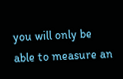you will only be able to measure an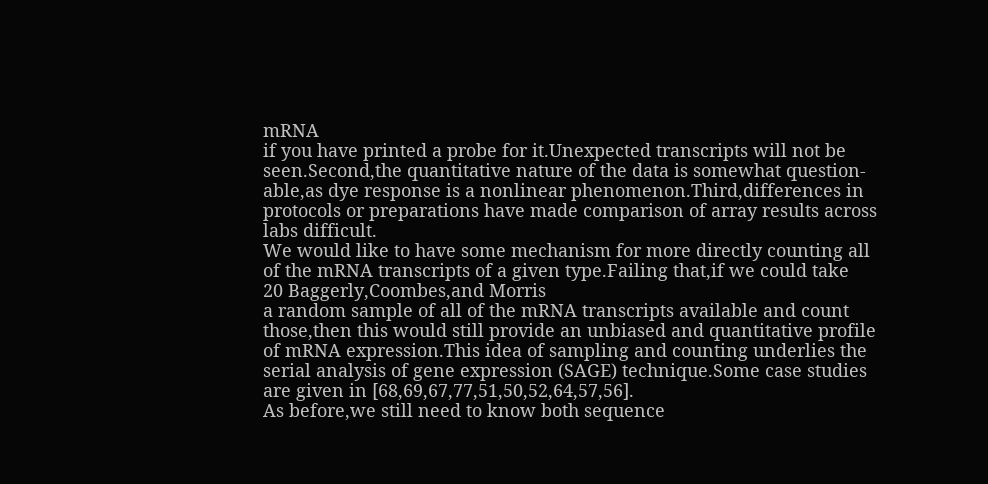mRNA
if you have printed a probe for it.Unexpected transcripts will not be
seen.Second,the quantitative nature of the data is somewhat question-
able,as dye response is a nonlinear phenomenon.Third,differences in
protocols or preparations have made comparison of array results across
labs difficult.
We would like to have some mechanism for more directly counting all
of the mRNA transcripts of a given type.Failing that,if we could take
20 Baggerly,Coombes,and Morris
a random sample of all of the mRNA transcripts available and count
those,then this would still provide an unbiased and quantitative profile
of mRNA expression.This idea of sampling and counting underlies the
serial analysis of gene expression (SAGE) technique.Some case studies
are given in [68,69,67,77,51,50,52,64,57,56].
As before,we still need to know both sequence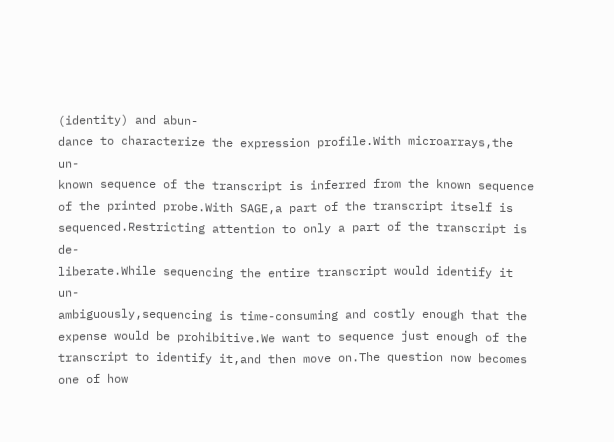(identity) and abun-
dance to characterize the expression profile.With microarrays,the un-
known sequence of the transcript is inferred from the known sequence
of the printed probe.With SAGE,a part of the transcript itself is
sequenced.Restricting attention to only a part of the transcript is de-
liberate.While sequencing the entire transcript would identify it un-
ambiguously,sequencing is time-consuming and costly enough that the
expense would be prohibitive.We want to sequence just enough of the
transcript to identify it,and then move on.The question now becomes
one of how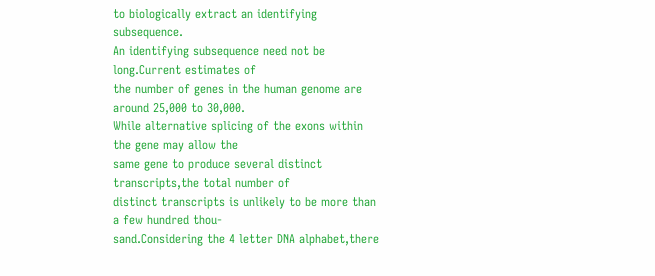to biologically extract an identifying subsequence.
An identifying subsequence need not be long.Current estimates of
the number of genes in the human genome are around 25,000 to 30,000.
While alternative splicing of the exons within the gene may allow the
same gene to produce several distinct transcripts,the total number of
distinct transcripts is unlikely to be more than a few hundred thou-
sand.Considering the 4 letter DNA alphabet,there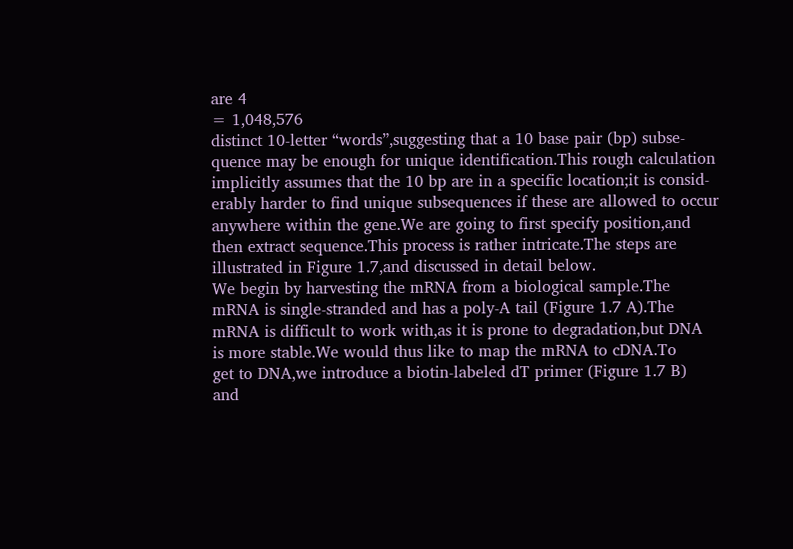are 4
= 1,048,576
distinct 10-letter “words”,suggesting that a 10 base pair (bp) subse-
quence may be enough for unique identification.This rough calculation
implicitly assumes that the 10 bp are in a specific location;it is consid-
erably harder to find unique subsequences if these are allowed to occur
anywhere within the gene.We are going to first specify position,and
then extract sequence.This process is rather intricate.The steps are
illustrated in Figure 1.7,and discussed in detail below.
We begin by harvesting the mRNA from a biological sample.The
mRNA is single-stranded and has a poly-A tail (Figure 1.7 A).The
mRNA is difficult to work with,as it is prone to degradation,but DNA
is more stable.We would thus like to map the mRNA to cDNA.To
get to DNA,we introduce a biotin-labeled dT primer (Figure 1.7 B)
and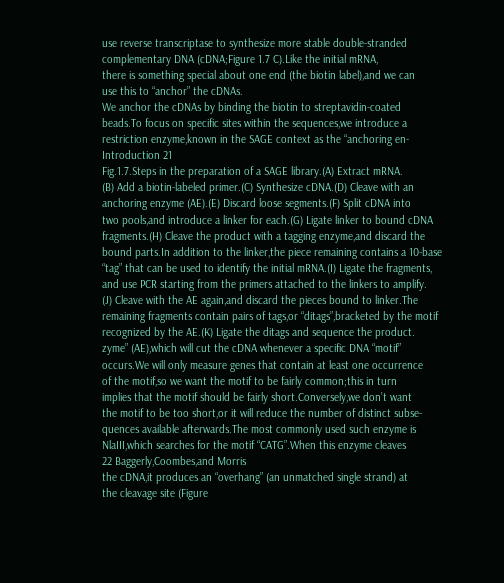use reverse transcriptase to synthesize more stable double-stranded
complementary DNA (cDNA;Figure 1.7 C).Like the initial mRNA,
there is something special about one end (the biotin label),and we can
use this to “anchor” the cDNAs.
We anchor the cDNAs by binding the biotin to streptavidin-coated
beads.To focus on specific sites within the sequences,we introduce a
restriction enzyme,known in the SAGE context as the “anchoring en-
Introduction 21
Fig.1.7.Steps in the preparation of a SAGE library.(A) Extract mRNA.
(B) Add a biotin-labeled primer.(C) Synthesize cDNA.(D) Cleave with an
anchoring enzyme (AE).(E) Discard loose segments.(F) Split cDNA into
two pools,and introduce a linker for each.(G) Ligate linker to bound cDNA
fragments.(H) Cleave the product with a tagging enzyme,and discard the
bound parts.In addition to the linker,the piece remaining contains a 10-base
“tag” that can be used to identify the initial mRNA.(I) Ligate the fragments,
and use PCR starting from the primers attached to the linkers to amplify.
(J) Cleave with the AE again,and discard the pieces bound to linker.The
remaining fragments contain pairs of tags,or “ditags”,bracketed by the motif
recognized by the AE.(K) Ligate the ditags and sequence the product.
zyme” (AE),which will cut the cDNA whenever a specific DNA “motif”
occurs.We will only measure genes that contain at least one occurrence
of the motif,so we want the motif to be fairly common;this in turn
implies that the motif should be fairly short.Conversely,we don’t want
the motif to be too short,or it will reduce the number of distinct subse-
quences available afterwards.The most commonly used such enzyme is
NlaIII,which searches for the motif “CATG”.When this enzyme cleaves
22 Baggerly,Coombes,and Morris
the cDNA,it produces an “overhang” (an unmatched single strand) at
the cleavage site (Figure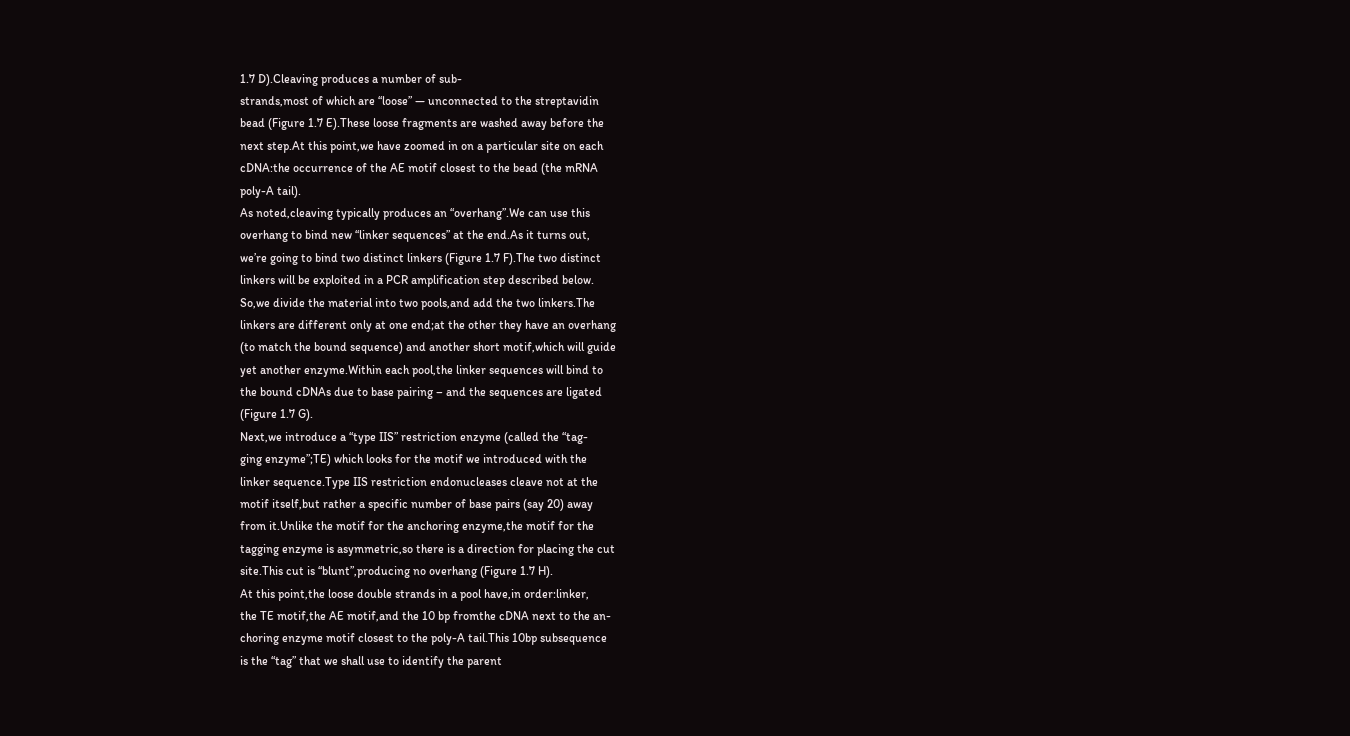1.7 D).Cleaving produces a number of sub-
strands,most of which are “loose” — unconnected to the streptavidin
bead (Figure 1.7 E).These loose fragments are washed away before the
next step.At this point,we have zoomed in on a particular site on each
cDNA:the occurrence of the AE motif closest to the bead (the mRNA
poly-A tail).
As noted,cleaving typically produces an “overhang”.We can use this
overhang to bind new “linker sequences” at the end.As it turns out,
we’re going to bind two distinct linkers (Figure 1.7 F).The two distinct
linkers will be exploited in a PCR amplification step described below.
So,we divide the material into two pools,and add the two linkers.The
linkers are different only at one end;at the other they have an overhang
(to match the bound sequence) and another short motif,which will guide
yet another enzyme.Within each pool,the linker sequences will bind to
the bound cDNAs due to base pairing – and the sequences are ligated
(Figure 1.7 G).
Next,we introduce a “type IIS” restriction enzyme (called the “tag-
ging enzyme”;TE) which looks for the motif we introduced with the
linker sequence.Type IIS restriction endonucleases cleave not at the
motif itself,but rather a specific number of base pairs (say 20) away
from it.Unlike the motif for the anchoring enzyme,the motif for the
tagging enzyme is asymmetric,so there is a direction for placing the cut
site.This cut is “blunt”,producing no overhang (Figure 1.7 H).
At this point,the loose double strands in a pool have,in order:linker,
the TE motif,the AE motif,and the 10 bp fromthe cDNA next to the an-
choring enzyme motif closest to the poly-A tail.This 10bp subsequence
is the “tag” that we shall use to identify the parent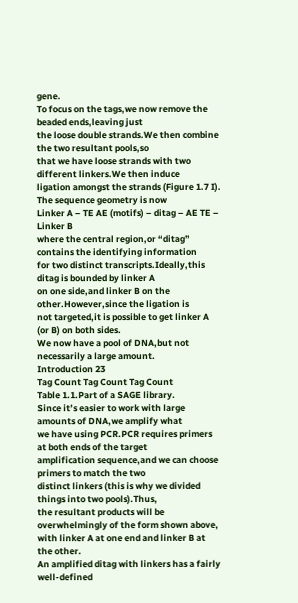gene.
To focus on the tags,we now remove the beaded ends,leaving just
the loose double strands.We then combine the two resultant pools,so
that we have loose strands with two different linkers.We then induce
ligation amongst the strands (Figure 1.7 I).
The sequence geometry is now
Linker A – TE AE (motifs) – ditag – AE TE – Linker B
where the central region,or “ditag” contains the identifying information
for two distinct transcripts.Ideally,this ditag is bounded by linker A
on one side,and linker B on the other.However,since the ligation is
not targeted,it is possible to get linker A (or B) on both sides.
We now have a pool of DNA,but not necessarily a large amount.
Introduction 23
Tag Count Tag Count Tag Count
Table 1.1.Part of a SAGE library.
Since it’s easier to work with large amounts of DNA,we amplify what
we have using PCR.PCR requires primers at both ends of the target
amplification sequence,and we can choose primers to match the two
distinct linkers (this is why we divided things into two pools).Thus,
the resultant products will be overwhelmingly of the form shown above,
with linker A at one end and linker B at the other.
An amplified ditag with linkers has a fairly well-defined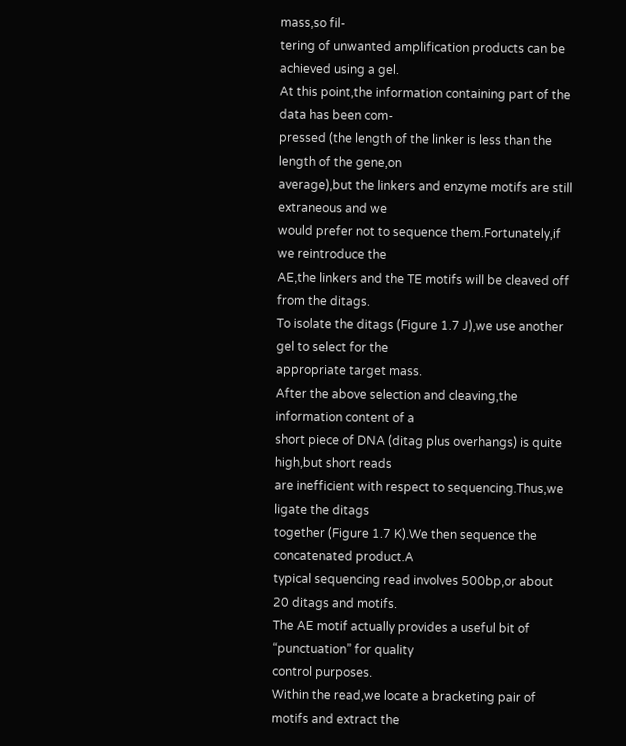mass,so fil-
tering of unwanted amplification products can be achieved using a gel.
At this point,the information containing part of the data has been com-
pressed (the length of the linker is less than the length of the gene,on
average),but the linkers and enzyme motifs are still extraneous and we
would prefer not to sequence them.Fortunately,if we reintroduce the
AE,the linkers and the TE motifs will be cleaved off from the ditags.
To isolate the ditags (Figure 1.7 J),we use another gel to select for the
appropriate target mass.
After the above selection and cleaving,the information content of a
short piece of DNA (ditag plus overhangs) is quite high,but short reads
are inefficient with respect to sequencing.Thus,we ligate the ditags
together (Figure 1.7 K).We then sequence the concatenated product.A
typical sequencing read involves 500bp,or about 20 ditags and motifs.
The AE motif actually provides a useful bit of “punctuation” for quality
control purposes.
Within the read,we locate a bracketing pair of motifs and extract the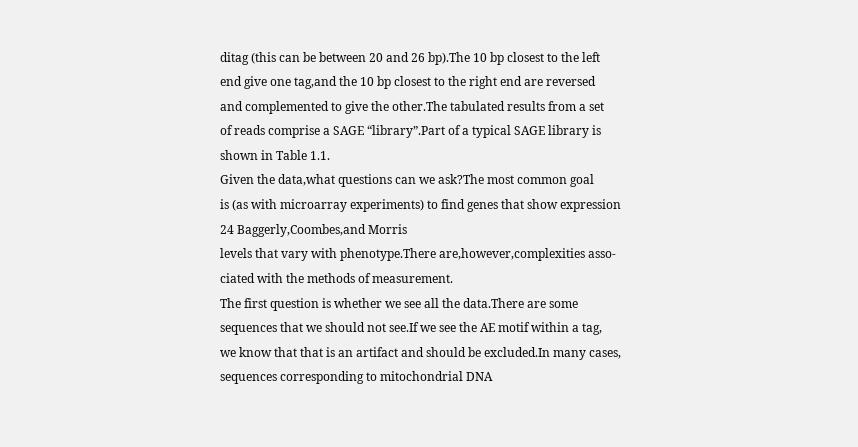ditag (this can be between 20 and 26 bp).The 10 bp closest to the left
end give one tag,and the 10 bp closest to the right end are reversed
and complemented to give the other.The tabulated results from a set
of reads comprise a SAGE “library”.Part of a typical SAGE library is
shown in Table 1.1.
Given the data,what questions can we ask?The most common goal
is (as with microarray experiments) to find genes that show expression
24 Baggerly,Coombes,and Morris
levels that vary with phenotype.There are,however,complexities asso-
ciated with the methods of measurement.
The first question is whether we see all the data.There are some
sequences that we should not see.If we see the AE motif within a tag,
we know that that is an artifact and should be excluded.In many cases,
sequences corresponding to mitochondrial DNA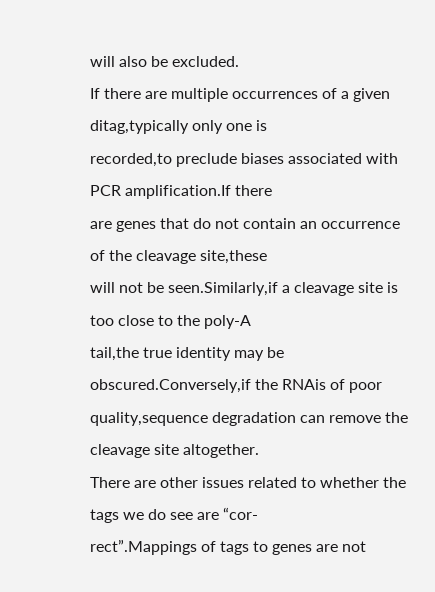will also be excluded.
If there are multiple occurrences of a given ditag,typically only one is
recorded,to preclude biases associated with PCR amplification.If there
are genes that do not contain an occurrence of the cleavage site,these
will not be seen.Similarly,if a cleavage site is too close to the poly-A
tail,the true identity may be obscured.Conversely,if the RNAis of poor
quality,sequence degradation can remove the cleavage site altogether.
There are other issues related to whether the tags we do see are “cor-
rect”.Mappings of tags to genes are not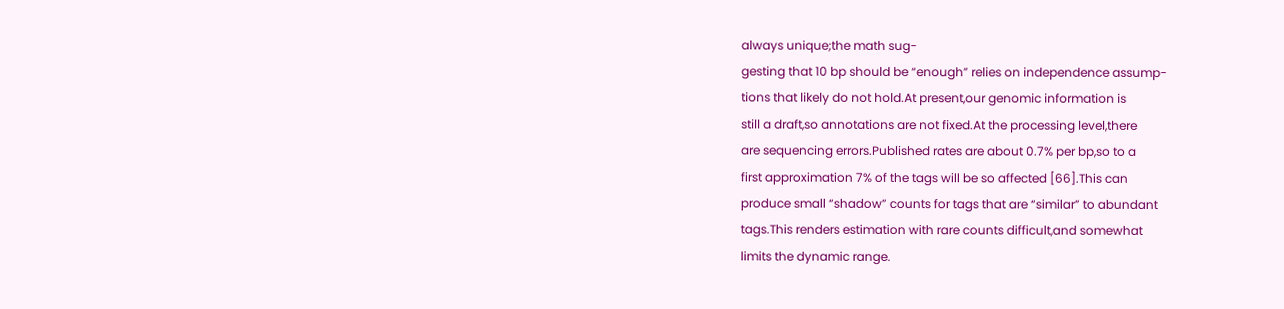always unique;the math sug-
gesting that 10 bp should be “enough” relies on independence assump-
tions that likely do not hold.At present,our genomic information is
still a draft,so annotations are not fixed.At the processing level,there
are sequencing errors.Published rates are about 0.7% per bp,so to a
first approximation 7% of the tags will be so affected [66].This can
produce small “shadow” counts for tags that are “similar” to abundant
tags.This renders estimation with rare counts difficult,and somewhat
limits the dynamic range.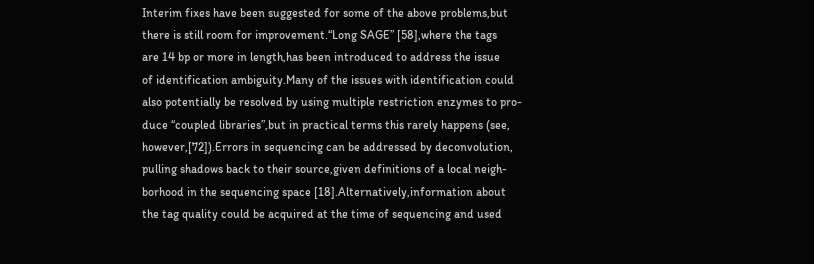Interim fixes have been suggested for some of the above problems,but
there is still room for improvement.“Long SAGE” [58],where the tags
are 14 bp or more in length,has been introduced to address the issue
of identification ambiguity.Many of the issues with identification could
also potentially be resolved by using multiple restriction enzymes to pro-
duce “coupled libraries”,but in practical terms this rarely happens (see,
however,[72]).Errors in sequencing can be addressed by deconvolution,
pulling shadows back to their source,given definitions of a local neigh-
borhood in the sequencing space [18].Alternatively,information about
the tag quality could be acquired at the time of sequencing and used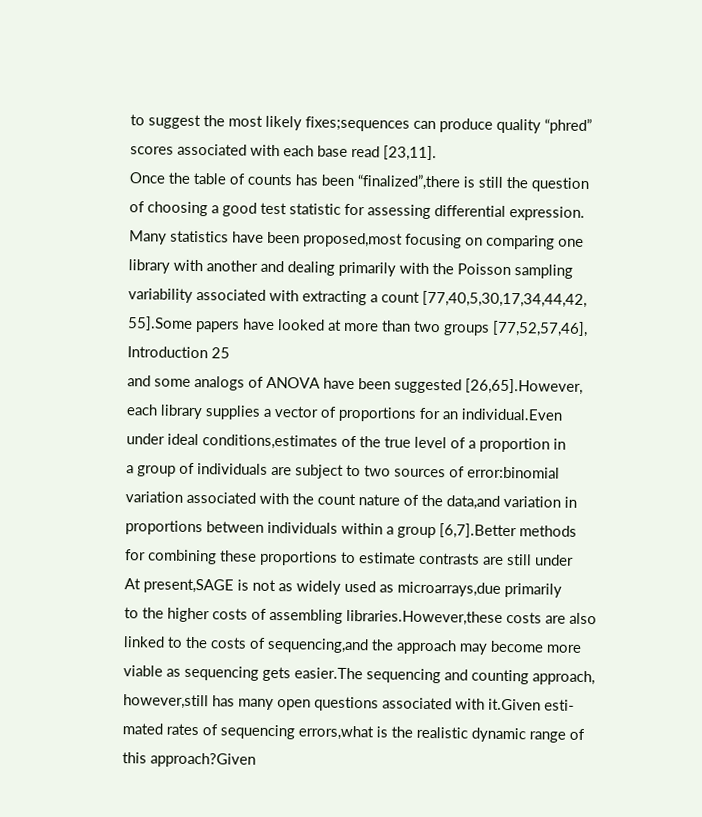to suggest the most likely fixes;sequences can produce quality “phred”
scores associated with each base read [23,11].
Once the table of counts has been “finalized”,there is still the question
of choosing a good test statistic for assessing differential expression.
Many statistics have been proposed,most focusing on comparing one
library with another and dealing primarily with the Poisson sampling
variability associated with extracting a count [77,40,5,30,17,34,44,42,
55].Some papers have looked at more than two groups [77,52,57,46],
Introduction 25
and some analogs of ANOVA have been suggested [26,65].However,
each library supplies a vector of proportions for an individual.Even
under ideal conditions,estimates of the true level of a proportion in
a group of individuals are subject to two sources of error:binomial
variation associated with the count nature of the data,and variation in
proportions between individuals within a group [6,7].Better methods
for combining these proportions to estimate contrasts are still under
At present,SAGE is not as widely used as microarrays,due primarily
to the higher costs of assembling libraries.However,these costs are also
linked to the costs of sequencing,and the approach may become more
viable as sequencing gets easier.The sequencing and counting approach,
however,still has many open questions associated with it.Given esti-
mated rates of sequencing errors,what is the realistic dynamic range of
this approach?Given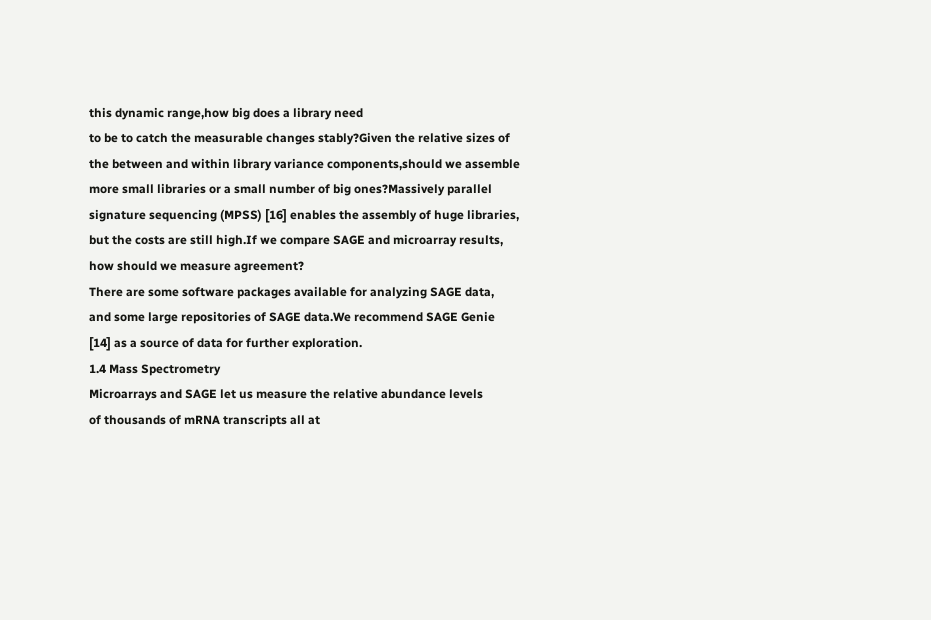this dynamic range,how big does a library need
to be to catch the measurable changes stably?Given the relative sizes of
the between and within library variance components,should we assemble
more small libraries or a small number of big ones?Massively parallel
signature sequencing (MPSS) [16] enables the assembly of huge libraries,
but the costs are still high.If we compare SAGE and microarray results,
how should we measure agreement?
There are some software packages available for analyzing SAGE data,
and some large repositories of SAGE data.We recommend SAGE Genie
[14] as a source of data for further exploration.
1.4 Mass Spectrometry
Microarrays and SAGE let us measure the relative abundance levels
of thousands of mRNA transcripts all at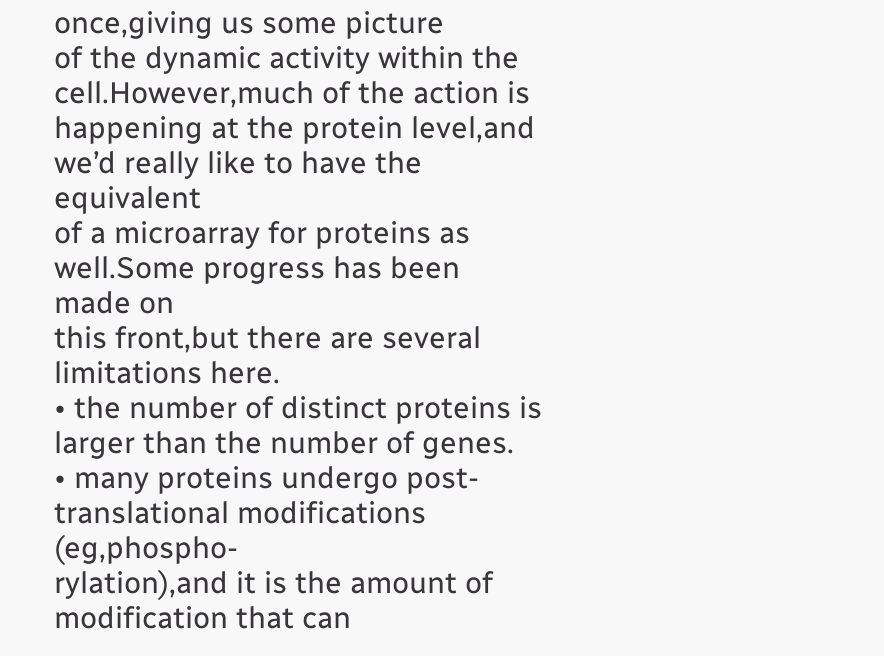once,giving us some picture
of the dynamic activity within the cell.However,much of the action is
happening at the protein level,and we’d really like to have the equivalent
of a microarray for proteins as well.Some progress has been made on
this front,but there are several limitations here.
• the number of distinct proteins is larger than the number of genes.
• many proteins undergo post-translational modifications (eg,phospho-
rylation),and it is the amount of modification that can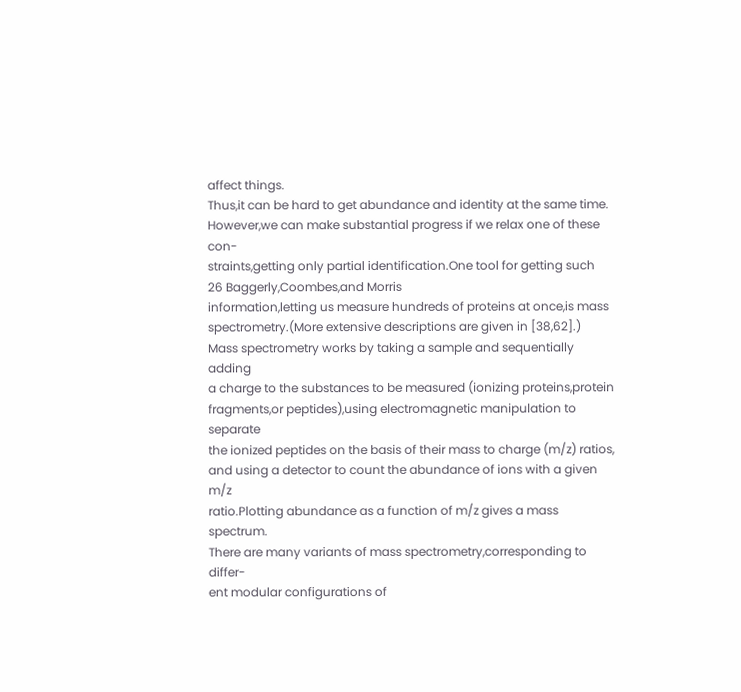affect things.
Thus,it can be hard to get abundance and identity at the same time.
However,we can make substantial progress if we relax one of these con-
straints,getting only partial identification.One tool for getting such
26 Baggerly,Coombes,and Morris
information,letting us measure hundreds of proteins at once,is mass
spectrometry.(More extensive descriptions are given in [38,62].)
Mass spectrometry works by taking a sample and sequentially adding
a charge to the substances to be measured (ionizing proteins,protein
fragments,or peptides),using electromagnetic manipulation to separate
the ionized peptides on the basis of their mass to charge (m/z) ratios,
and using a detector to count the abundance of ions with a given m/z
ratio.Plotting abundance as a function of m/z gives a mass spectrum.
There are many variants of mass spectrometry,corresponding to differ-
ent modular configurations of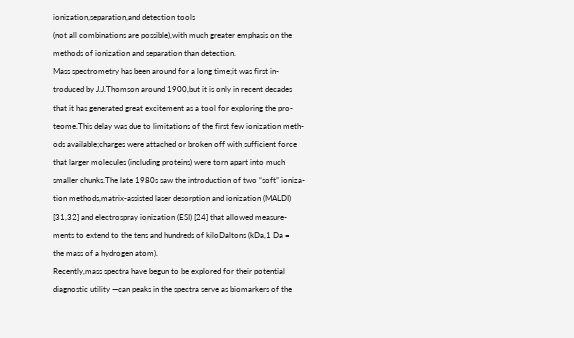ionization,separation,and detection tools
(not all combinations are possible),with much greater emphasis on the
methods of ionization and separation than detection.
Mass spectrometry has been around for a long time;it was first in-
troduced by J.J.Thomson around 1900,but it is only in recent decades
that it has generated great excitement as a tool for exploring the pro-
teome.This delay was due to limitations of the first few ionization meth-
ods available;charges were attached or broken off with sufficient force
that larger molecules (including proteins) were torn apart into much
smaller chunks.The late 1980s saw the introduction of two “soft” ioniza-
tion methods,matrix-assisted laser desorption and ionization (MALDI)
[31,32] and electrospray ionization (ESI) [24] that allowed measure-
ments to extend to the tens and hundreds of kiloDaltons (kDa,1 Da =
the mass of a hydrogen atom).
Recently,mass spectra have begun to be explored for their potential
diagnostic utility —can peaks in the spectra serve as biomarkers of the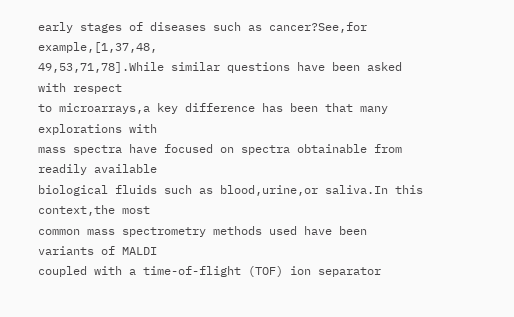early stages of diseases such as cancer?See,for example,[1,37,48,
49,53,71,78].While similar questions have been asked with respect
to microarrays,a key difference has been that many explorations with
mass spectra have focused on spectra obtainable from readily available
biological fluids such as blood,urine,or saliva.In this context,the most
common mass spectrometry methods used have been variants of MALDI
coupled with a time-of-flight (TOF) ion separator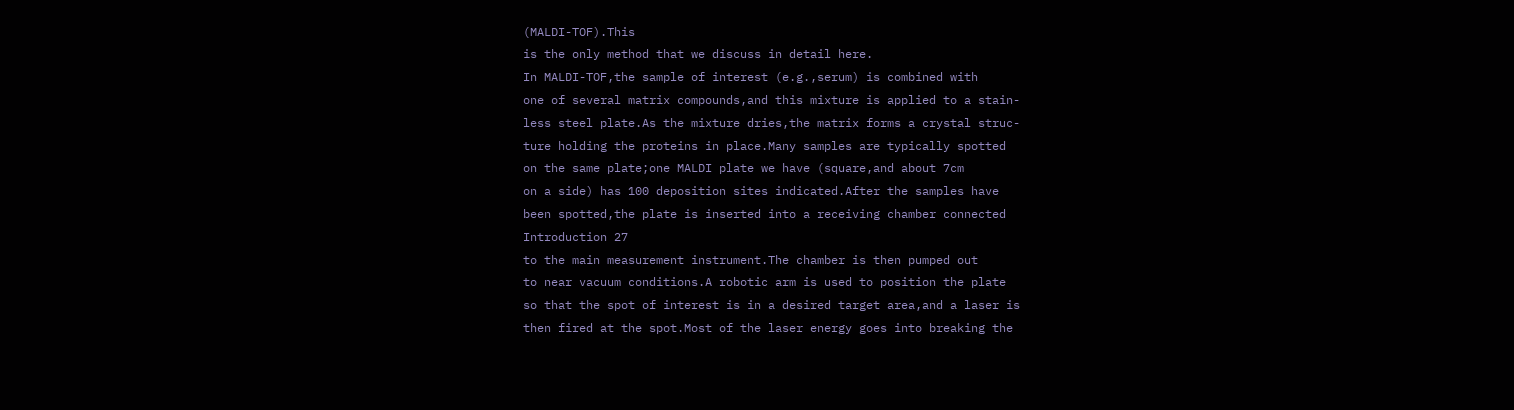(MALDI-TOF).This
is the only method that we discuss in detail here.
In MALDI-TOF,the sample of interest (e.g.,serum) is combined with
one of several matrix compounds,and this mixture is applied to a stain-
less steel plate.As the mixture dries,the matrix forms a crystal struc-
ture holding the proteins in place.Many samples are typically spotted
on the same plate;one MALDI plate we have (square,and about 7cm
on a side) has 100 deposition sites indicated.After the samples have
been spotted,the plate is inserted into a receiving chamber connected
Introduction 27
to the main measurement instrument.The chamber is then pumped out
to near vacuum conditions.A robotic arm is used to position the plate
so that the spot of interest is in a desired target area,and a laser is
then fired at the spot.Most of the laser energy goes into breaking the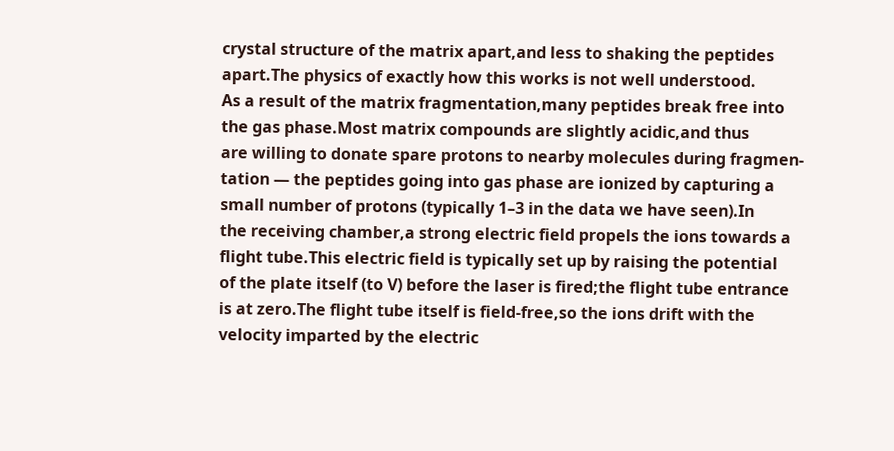crystal structure of the matrix apart,and less to shaking the peptides
apart.The physics of exactly how this works is not well understood.
As a result of the matrix fragmentation,many peptides break free into
the gas phase.Most matrix compounds are slightly acidic,and thus
are willing to donate spare protons to nearby molecules during fragmen-
tation — the peptides going into gas phase are ionized by capturing a
small number of protons (typically 1–3 in the data we have seen).In
the receiving chamber,a strong electric field propels the ions towards a
flight tube.This electric field is typically set up by raising the potential
of the plate itself (to V) before the laser is fired;the flight tube entrance
is at zero.The flight tube itself is field-free,so the ions drift with the
velocity imparted by the electric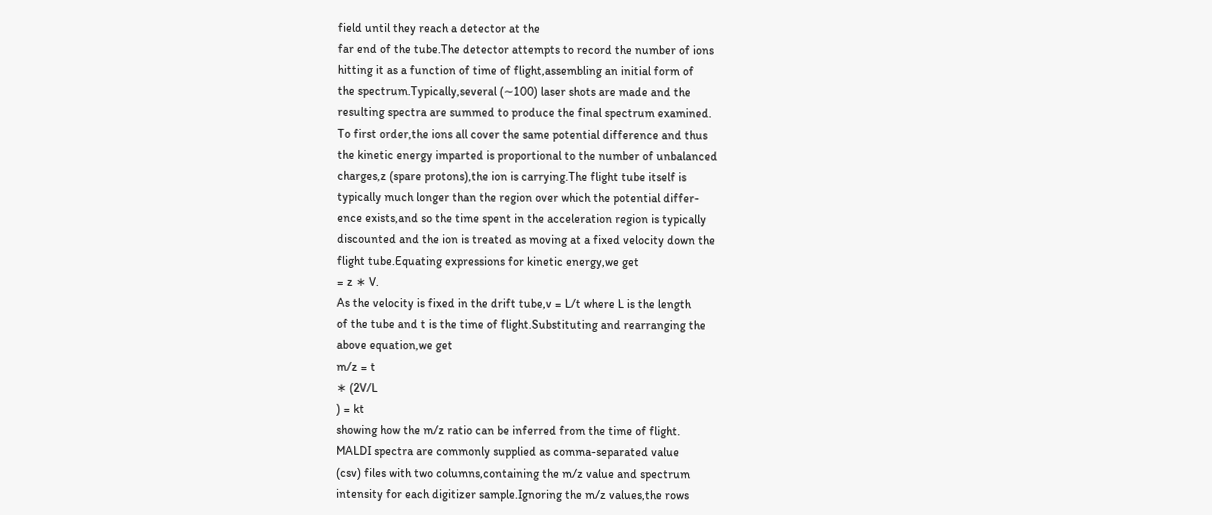field until they reach a detector at the
far end of the tube.The detector attempts to record the number of ions
hitting it as a function of time of flight,assembling an initial form of
the spectrum.Typically,several (∼100) laser shots are made and the
resulting spectra are summed to produce the final spectrum examined.
To first order,the ions all cover the same potential difference and thus
the kinetic energy imparted is proportional to the number of unbalanced
charges,z (spare protons),the ion is carrying.The flight tube itself is
typically much longer than the region over which the potential differ-
ence exists,and so the time spent in the acceleration region is typically
discounted and the ion is treated as moving at a fixed velocity down the
flight tube.Equating expressions for kinetic energy,we get
= z ∗ V.
As the velocity is fixed in the drift tube,v = L/t where L is the length
of the tube and t is the time of flight.Substituting and rearranging the
above equation,we get
m/z = t
∗ (2V/L
) = kt
showing how the m/z ratio can be inferred from the time of flight.
MALDI spectra are commonly supplied as comma-separated value
(csv) files with two columns,containing the m/z value and spectrum
intensity for each digitizer sample.Ignoring the m/z values,the rows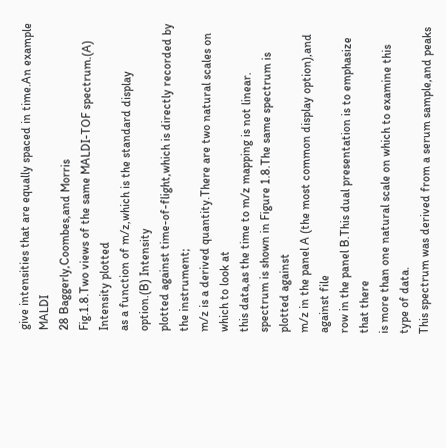give intensities that are equally spaced in time.An example MALDI
28 Baggerly,Coombes,and Morris
Fig.1.8.Two views of the same MALDI-TOF spectrum.(A) Intensity plotted
as a function of m/z,which is the standard display option.(B) Intensity
plotted against time-of-flight,which is directly recorded by the instrument;
m/z is a derived quantity.There are two natural scales on which to look at
this data,as the time to m/z mapping is not linear.
spectrum is shown in Figure 1.8.The same spectrum is plotted against
m/z in the panel A (the most common display option),and against file
row in the panel B.This dual presentation is to emphasize that there
is more than one natural scale on which to examine this type of data.
This spectrum was derived from a serum sample,and peaks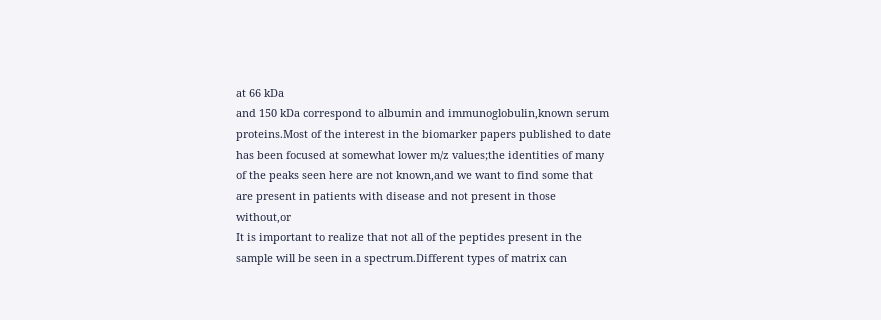at 66 kDa
and 150 kDa correspond to albumin and immunoglobulin,known serum
proteins.Most of the interest in the biomarker papers published to date
has been focused at somewhat lower m/z values;the identities of many
of the peaks seen here are not known,and we want to find some that
are present in patients with disease and not present in those without,or
It is important to realize that not all of the peptides present in the
sample will be seen in a spectrum.Different types of matrix can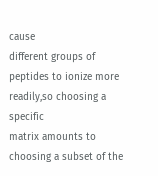cause
different groups of peptides to ionize more readily,so choosing a specific
matrix amounts to choosing a subset of the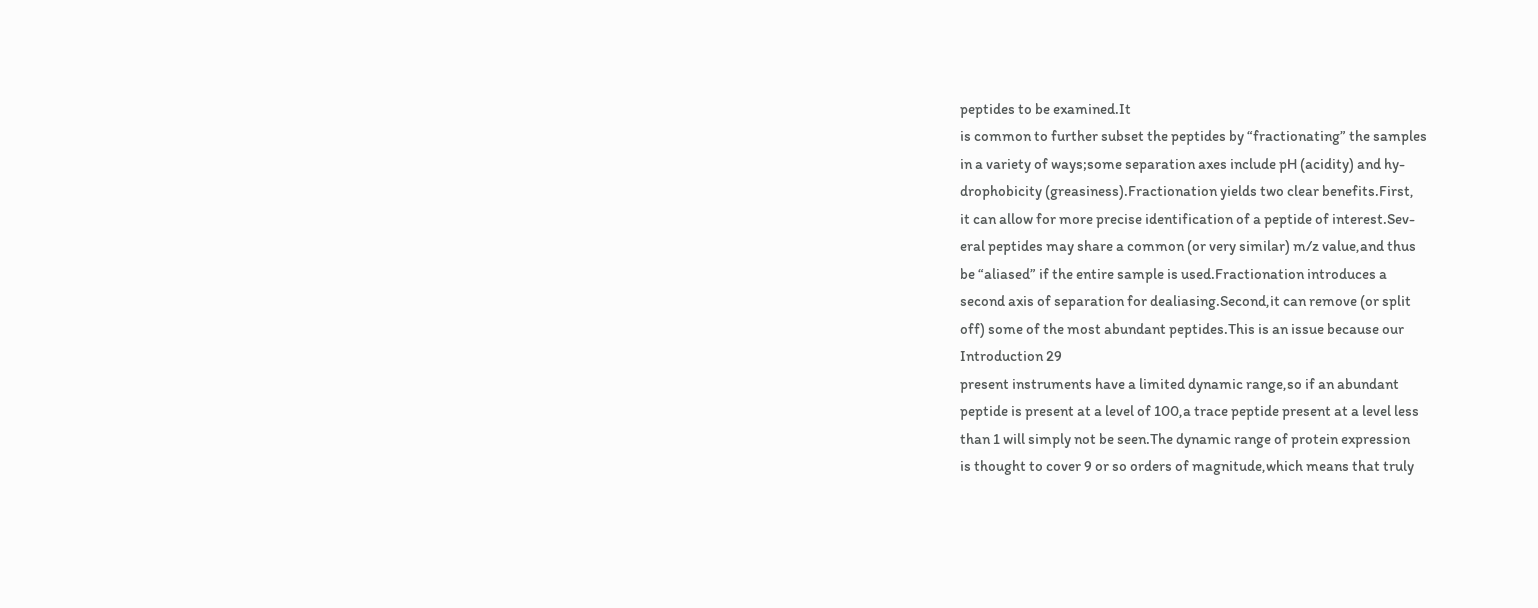peptides to be examined.It
is common to further subset the peptides by “fractionating” the samples
in a variety of ways;some separation axes include pH (acidity) and hy-
drophobicity (greasiness).Fractionation yields two clear benefits.First,
it can allow for more precise identification of a peptide of interest.Sev-
eral peptides may share a common (or very similar) m/z value,and thus
be “aliased” if the entire sample is used.Fractionation introduces a
second axis of separation for dealiasing.Second,it can remove (or split
off) some of the most abundant peptides.This is an issue because our
Introduction 29
present instruments have a limited dynamic range,so if an abundant
peptide is present at a level of 100,a trace peptide present at a level less
than 1 will simply not be seen.The dynamic range of protein expression
is thought to cover 9 or so orders of magnitude,which means that truly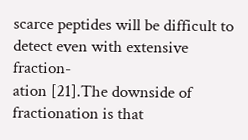scarce peptides will be difficult to detect even with extensive fraction-
ation [21].The downside of fractionation is that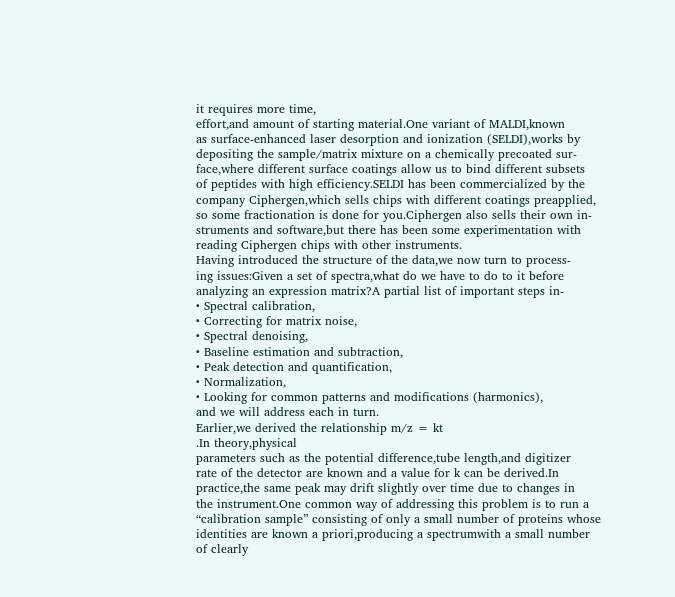it requires more time,
effort,and amount of starting material.One variant of MALDI,known
as surface-enhanced laser desorption and ionization (SELDI),works by
depositing the sample/matrix mixture on a chemically precoated sur-
face,where different surface coatings allow us to bind different subsets
of peptides with high efficiency.SELDI has been commercialized by the
company Ciphergen,which sells chips with different coatings preapplied,
so some fractionation is done for you.Ciphergen also sells their own in-
struments and software,but there has been some experimentation with
reading Ciphergen chips with other instruments.
Having introduced the structure of the data,we now turn to process-
ing issues:Given a set of spectra,what do we have to do to it before
analyzing an expression matrix?A partial list of important steps in-
• Spectral calibration,
• Correcting for matrix noise,
• Spectral denoising,
• Baseline estimation and subtraction,
• Peak detection and quantification,
• Normalization,
• Looking for common patterns and modifications (harmonics),
and we will address each in turn.
Earlier,we derived the relationship m/z = kt
.In theory,physical
parameters such as the potential difference,tube length,and digitizer
rate of the detector are known and a value for k can be derived.In
practice,the same peak may drift slightly over time due to changes in
the instrument.One common way of addressing this problem is to run a
“calibration sample” consisting of only a small number of proteins whose
identities are known a priori,producing a spectrumwith a small number
of clearly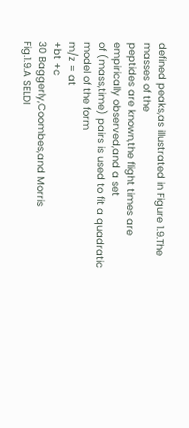defined peaks,as illustrated in Figure 1.9.The masses of the
peptides are known,the flight times are empirically observed,and a set
of (mass,time) pairs is used to fit a quadratic model of the form
m/z = at
+bt +c
30 Baggerly,Coombes,and Morris
Fig.1.9.A SELDI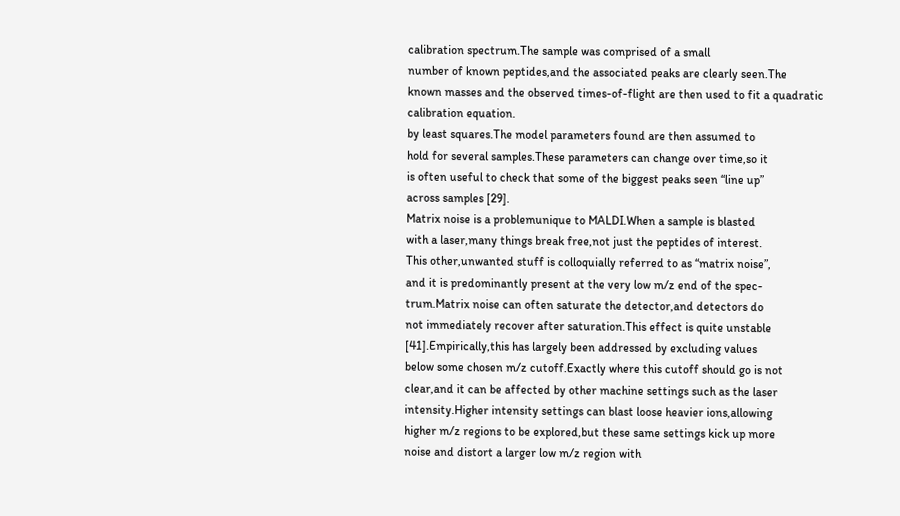calibration spectrum.The sample was comprised of a small
number of known peptides,and the associated peaks are clearly seen.The
known masses and the observed times-of-flight are then used to fit a quadratic
calibration equation.
by least squares.The model parameters found are then assumed to
hold for several samples.These parameters can change over time,so it
is often useful to check that some of the biggest peaks seen “line up”
across samples [29].
Matrix noise is a problemunique to MALDI.When a sample is blasted
with a laser,many things break free,not just the peptides of interest.
This other,unwanted stuff is colloquially referred to as “matrix noise”,
and it is predominantly present at the very low m/z end of the spec-
trum.Matrix noise can often saturate the detector,and detectors do
not immediately recover after saturation.This effect is quite unstable
[41].Empirically,this has largely been addressed by excluding values
below some chosen m/z cutoff.Exactly where this cutoff should go is not
clear,and it can be affected by other machine settings such as the laser
intensity.Higher intensity settings can blast loose heavier ions,allowing
higher m/z regions to be explored,but these same settings kick up more
noise and distort a larger low m/z region with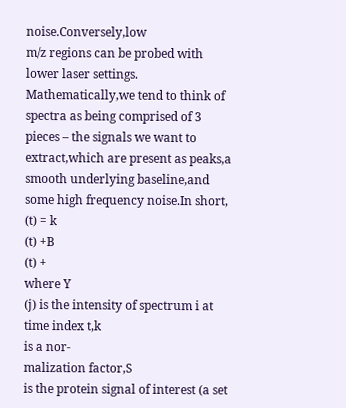noise.Conversely,low
m/z regions can be probed with lower laser settings.
Mathematically,we tend to think of spectra as being comprised of 3
pieces – the signals we want to extract,which are present as peaks,a
smooth underlying baseline,and some high frequency noise.In short,
(t) = k
(t) +B
(t) +
where Y
(j) is the intensity of spectrum i at time index t,k
is a nor-
malization factor,S
is the protein signal of interest (a set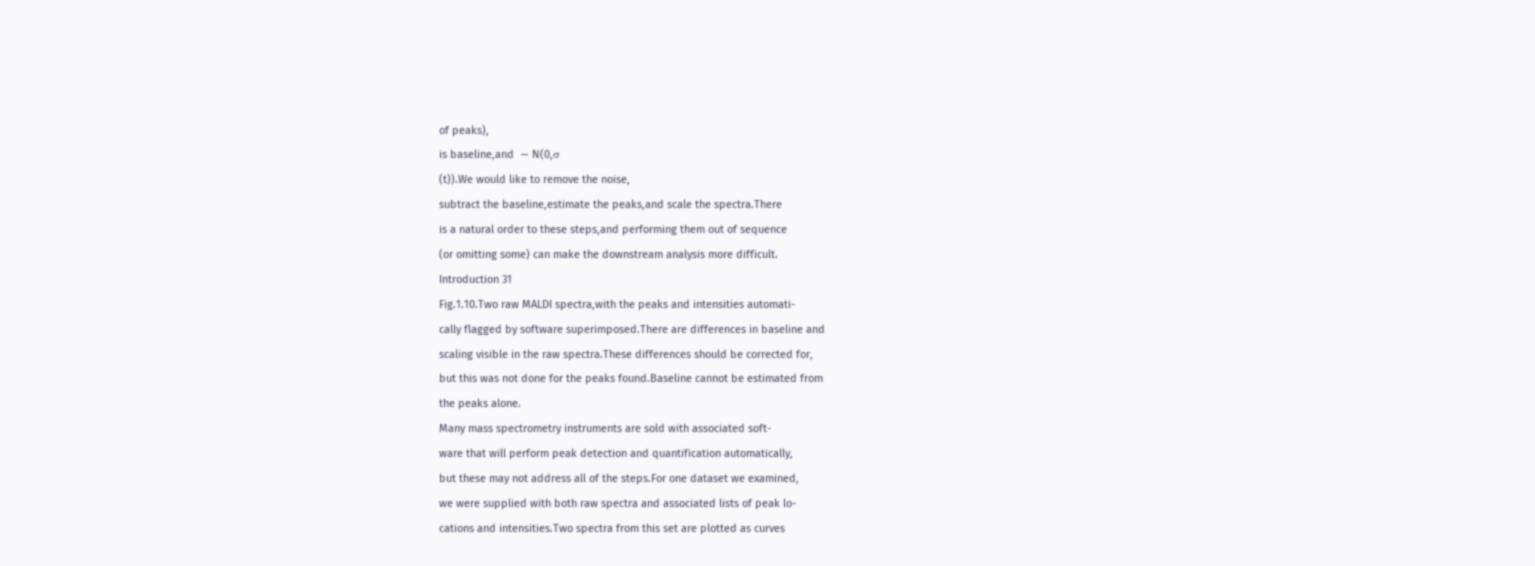of peaks),
is baseline,and  ∼ N(0,σ
(t)).We would like to remove the noise,
subtract the baseline,estimate the peaks,and scale the spectra.There
is a natural order to these steps,and performing them out of sequence
(or omitting some) can make the downstream analysis more difficult.
Introduction 31
Fig.1.10.Two raw MALDI spectra,with the peaks and intensities automati-
cally flagged by software superimposed.There are differences in baseline and
scaling visible in the raw spectra.These differences should be corrected for,
but this was not done for the peaks found.Baseline cannot be estimated from
the peaks alone.
Many mass spectrometry instruments are sold with associated soft-
ware that will perform peak detection and quantification automatically,
but these may not address all of the steps.For one dataset we examined,
we were supplied with both raw spectra and associated lists of peak lo-
cations and intensities.Two spectra from this set are plotted as curves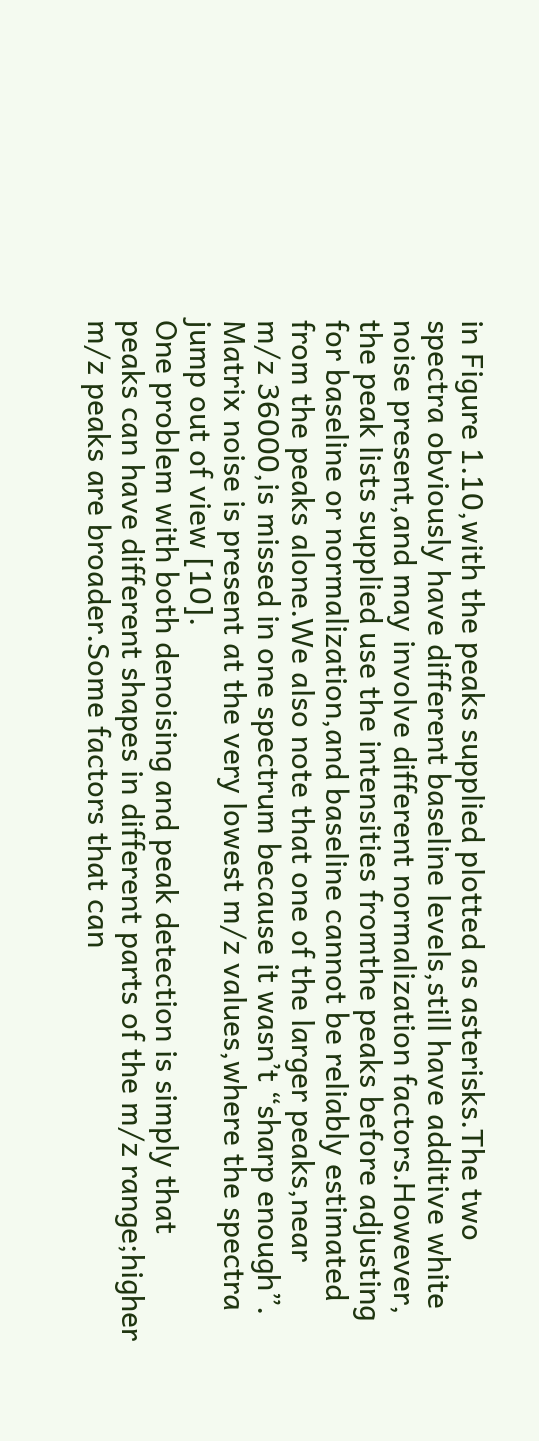in Figure 1.10,with the peaks supplied plotted as asterisks.The two
spectra obviously have different baseline levels,still have additive white
noise present,and may involve different normalization factors.However,
the peak lists supplied use the intensities fromthe peaks before adjusting
for baseline or normalization,and baseline cannot be reliably estimated
from the peaks alone.We also note that one of the larger peaks,near
m/z 36000,is missed in one spectrum because it wasn’t “sharp enough”.
Matrix noise is present at the very lowest m/z values,where the spectra
jump out of view [10].
One problem with both denoising and peak detection is simply that
peaks can have different shapes in different parts of the m/z range;higher
m/z peaks are broader.Some factors that can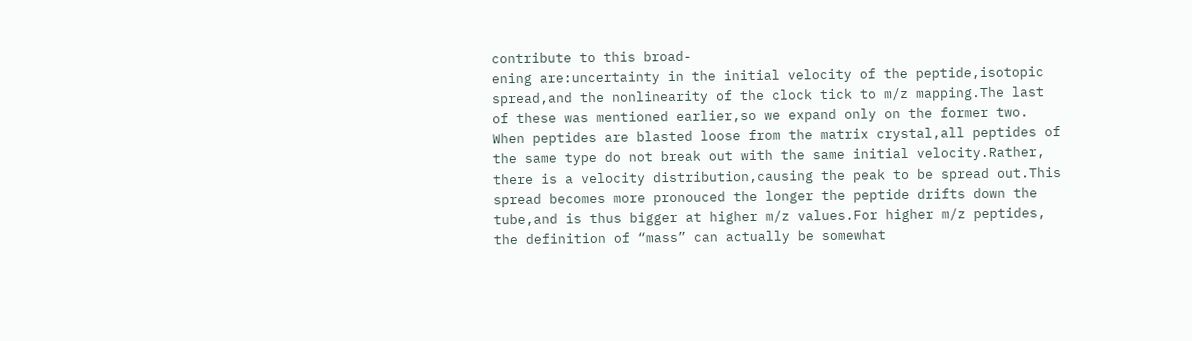contribute to this broad-
ening are:uncertainty in the initial velocity of the peptide,isotopic
spread,and the nonlinearity of the clock tick to m/z mapping.The last
of these was mentioned earlier,so we expand only on the former two.
When peptides are blasted loose from the matrix crystal,all peptides of
the same type do not break out with the same initial velocity.Rather,
there is a velocity distribution,causing the peak to be spread out.This
spread becomes more pronouced the longer the peptide drifts down the
tube,and is thus bigger at higher m/z values.For higher m/z peptides,
the definition of “mass” can actually be somewhat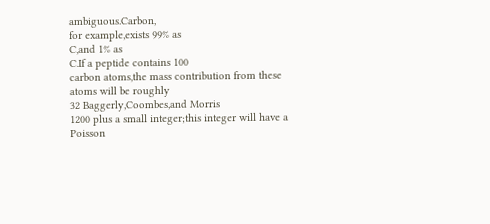ambiguous.Carbon,
for example,exists 99% as
C,and 1% as
C.If a peptide contains 100
carbon atoms,the mass contribution from these atoms will be roughly
32 Baggerly,Coombes,and Morris
1200 plus a small integer;this integer will have a Poisson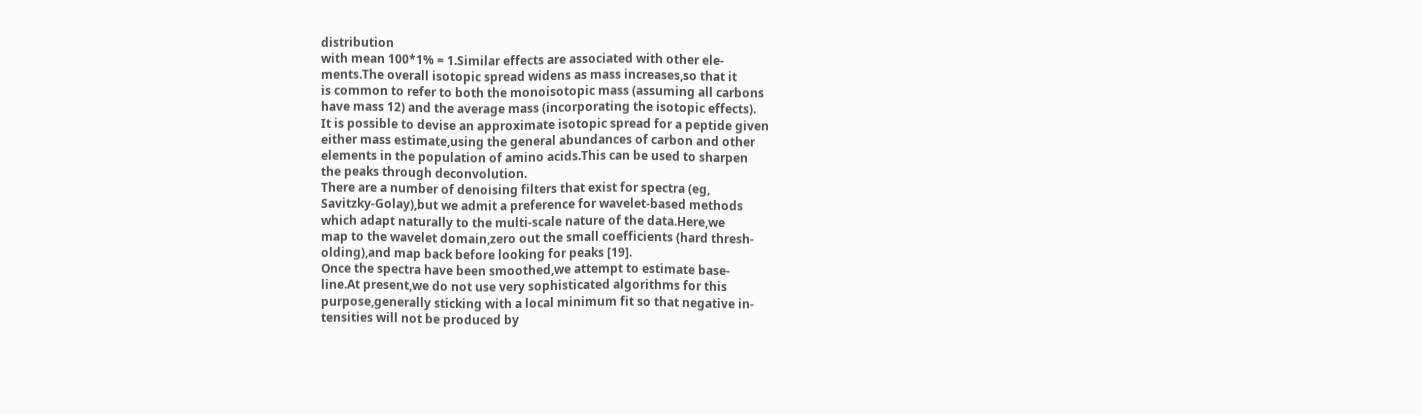distribution
with mean 100*1% = 1.Similar effects are associated with other ele-
ments.The overall isotopic spread widens as mass increases,so that it
is common to refer to both the monoisotopic mass (assuming all carbons
have mass 12) and the average mass (incorporating the isotopic effects).
It is possible to devise an approximate isotopic spread for a peptide given
either mass estimate,using the general abundances of carbon and other
elements in the population of amino acids.This can be used to sharpen
the peaks through deconvolution.
There are a number of denoising filters that exist for spectra (eg,
Savitzky-Golay),but we admit a preference for wavelet-based methods
which adapt naturally to the multi-scale nature of the data.Here,we
map to the wavelet domain,zero out the small coefficients (hard thresh-
olding),and map back before looking for peaks [19].
Once the spectra have been smoothed,we attempt to estimate base-
line.At present,we do not use very sophisticated algorithms for this
purpose,generally sticking with a local minimum fit so that negative in-
tensities will not be produced by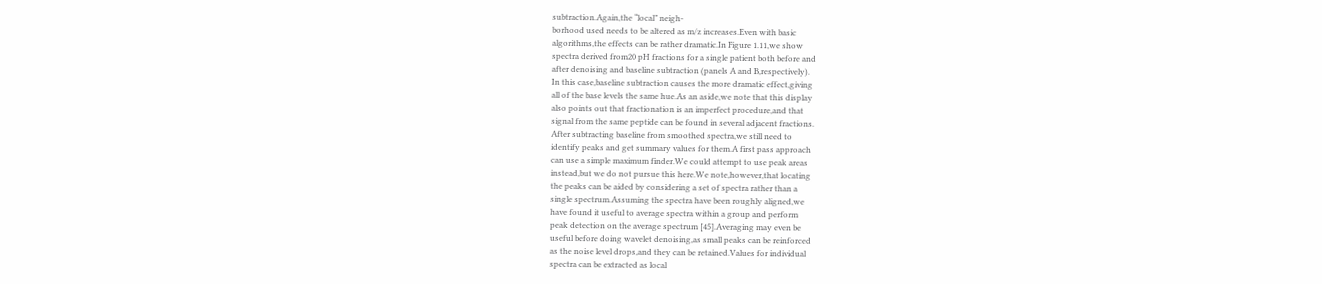subtraction.Again,the “local” neigh-
borhood used needs to be altered as m/z increases.Even with basic
algorithms,the effects can be rather dramatic.In Figure 1.11,we show
spectra derived from20 pH fractions for a single patient both before and
after denoising and baseline subtraction (panels A and B,respectively).
In this case,baseline subtraction causes the more dramatic effect,giving
all of the base levels the same hue.As an aside,we note that this display
also points out that fractionation is an imperfect procedure,and that
signal from the same peptide can be found in several adjacent fractions.
After subtracting baseline from smoothed spectra,we still need to
identify peaks and get summary values for them.A first pass approach
can use a simple maximum finder.We could attempt to use peak areas
instead,but we do not pursue this here.We note,however,that locating
the peaks can be aided by considering a set of spectra rather than a
single spectrum.Assuming the spectra have been roughly aligned,we
have found it useful to average spectra within a group and perform
peak detection on the average spectrum [45].Averaging may even be
useful before doing wavelet denoising,as small peaks can be reinforced
as the noise level drops,and they can be retained.Values for individual
spectra can be extracted as local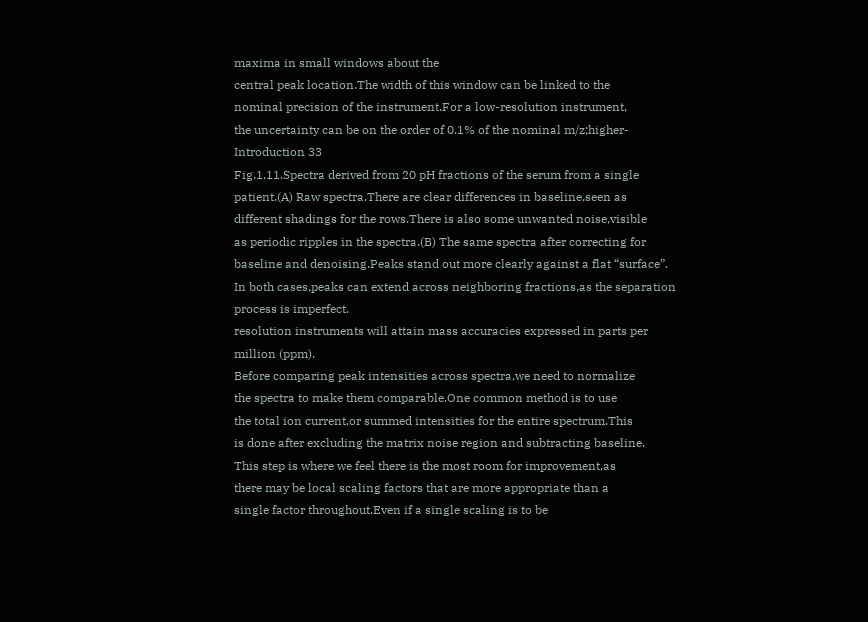maxima in small windows about the
central peak location.The width of this window can be linked to the
nominal precision of the instrument.For a low-resolution instrument,
the uncertainty can be on the order of 0.1% of the nominal m/z;higher-
Introduction 33
Fig.1.11.Spectra derived from 20 pH fractions of the serum from a single
patient.(A) Raw spectra.There are clear differences in baseline,seen as
different shadings for the rows.There is also some unwanted noise,visible
as periodic ripples in the spectra.(B) The same spectra after correcting for
baseline and denoising.Peaks stand out more clearly against a flat “surface”.
In both cases,peaks can extend across neighboring fractions,as the separation
process is imperfect.
resolution instruments will attain mass accuracies expressed in parts per
million (ppm).
Before comparing peak intensities across spectra,we need to normalize
the spectra to make them comparable.One common method is to use
the total ion current,or summed intensities for the entire spectrum.This
is done after excluding the matrix noise region and subtracting baseline.
This step is where we feel there is the most room for improvement,as
there may be local scaling factors that are more appropriate than a
single factor throughout.Even if a single scaling is to be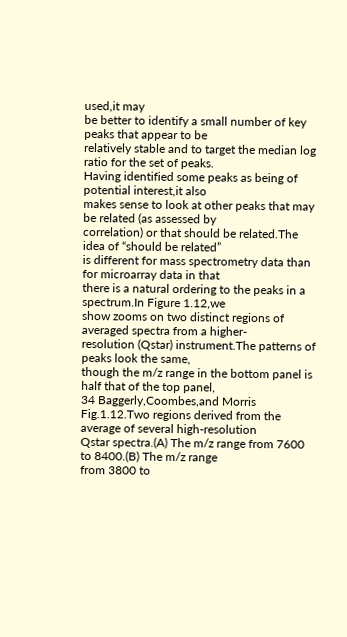used,it may
be better to identify a small number of key peaks that appear to be
relatively stable and to target the median log ratio for the set of peaks.
Having identified some peaks as being of potential interest,it also
makes sense to look at other peaks that may be related (as assessed by
correlation) or that should be related.The idea of “should be related”
is different for mass spectrometry data than for microarray data in that
there is a natural ordering to the peaks in a spectrum.In Figure 1.12,we
show zooms on two distinct regions of averaged spectra from a higher-
resolution (Qstar) instrument.The patterns of peaks look the same,
though the m/z range in the bottom panel is half that of the top panel,
34 Baggerly,Coombes,and Morris
Fig.1.12.Two regions derived from the average of several high-resolution
Qstar spectra.(A) The m/z range from 7600 to 8400.(B) The m/z range
from 3800 to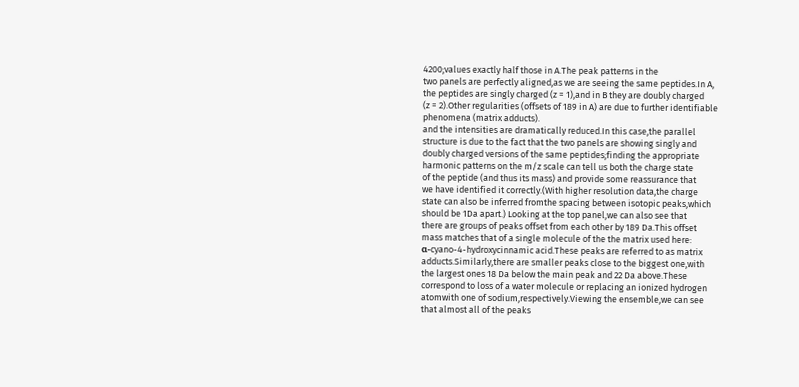4200;values exactly half those in A.The peak patterns in the
two panels are perfectly aligned,as we are seeing the same peptides.In A,
the peptides are singly charged (z = 1),and in B they are doubly charged
(z = 2).Other regularities (offsets of 189 in A) are due to further identifiable
phenomena (matrix adducts).
and the intensities are dramatically reduced.In this case,the parallel
structure is due to the fact that the two panels are showing singly and
doubly charged versions of the same peptides;finding the appropriate
harmonic patterns on the m/z scale can tell us both the charge state
of the peptide (and thus its mass) and provide some reassurance that
we have identified it correctly.(With higher resolution data,the charge
state can also be inferred fromthe spacing between isotopic peaks,which
should be 1Da apart.) Looking at the top panel,we can also see that
there are groups of peaks offset from each other by 189 Da.This offset
mass matches that of a single molecule of the the matrix used here:
α-cyano-4-hydroxycinnamic acid.These peaks are referred to as matrix
adducts.Similarly,there are smaller peaks close to the biggest one,with
the largest ones 18 Da below the main peak and 22 Da above.These
correspond to loss of a water molecule or replacing an ionized hydrogen
atomwith one of sodium,respectively.Viewing the ensemble,we can see
that almost all of the peaks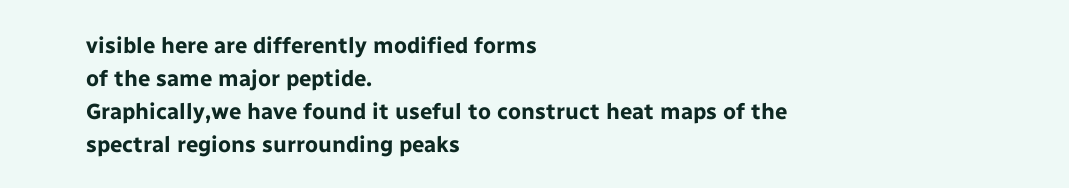visible here are differently modified forms
of the same major peptide.
Graphically,we have found it useful to construct heat maps of the
spectral regions surrounding peaks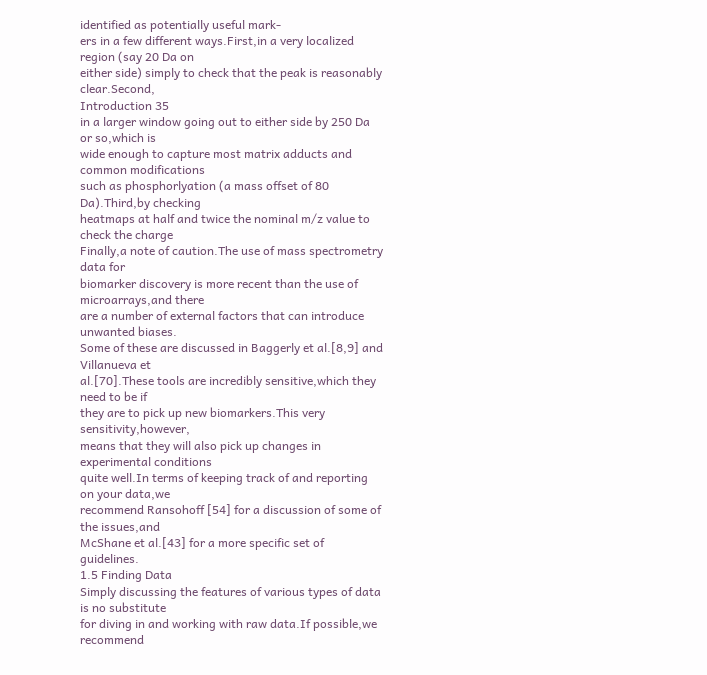identified as potentially useful mark-
ers in a few different ways.First,in a very localized region (say 20 Da on
either side) simply to check that the peak is reasonably clear.Second,
Introduction 35
in a larger window going out to either side by 250 Da or so,which is
wide enough to capture most matrix adducts and common modifications
such as phosphorlyation (a mass offset of 80 Da).Third,by checking
heatmaps at half and twice the nominal m/z value to check the charge
Finally,a note of caution.The use of mass spectrometry data for
biomarker discovery is more recent than the use of microarrays,and there
are a number of external factors that can introduce unwanted biases.
Some of these are discussed in Baggerly et al.[8,9] and Villanueva et
al.[70].These tools are incredibly sensitive,which they need to be if
they are to pick up new biomarkers.This very sensitivity,however,
means that they will also pick up changes in experimental conditions
quite well.In terms of keeping track of and reporting on your data,we
recommend Ransohoff [54] for a discussion of some of the issues,and
McShane et al.[43] for a more specific set of guidelines.
1.5 Finding Data
Simply discussing the features of various types of data is no substitute
for diving in and working with raw data.If possible,we recommend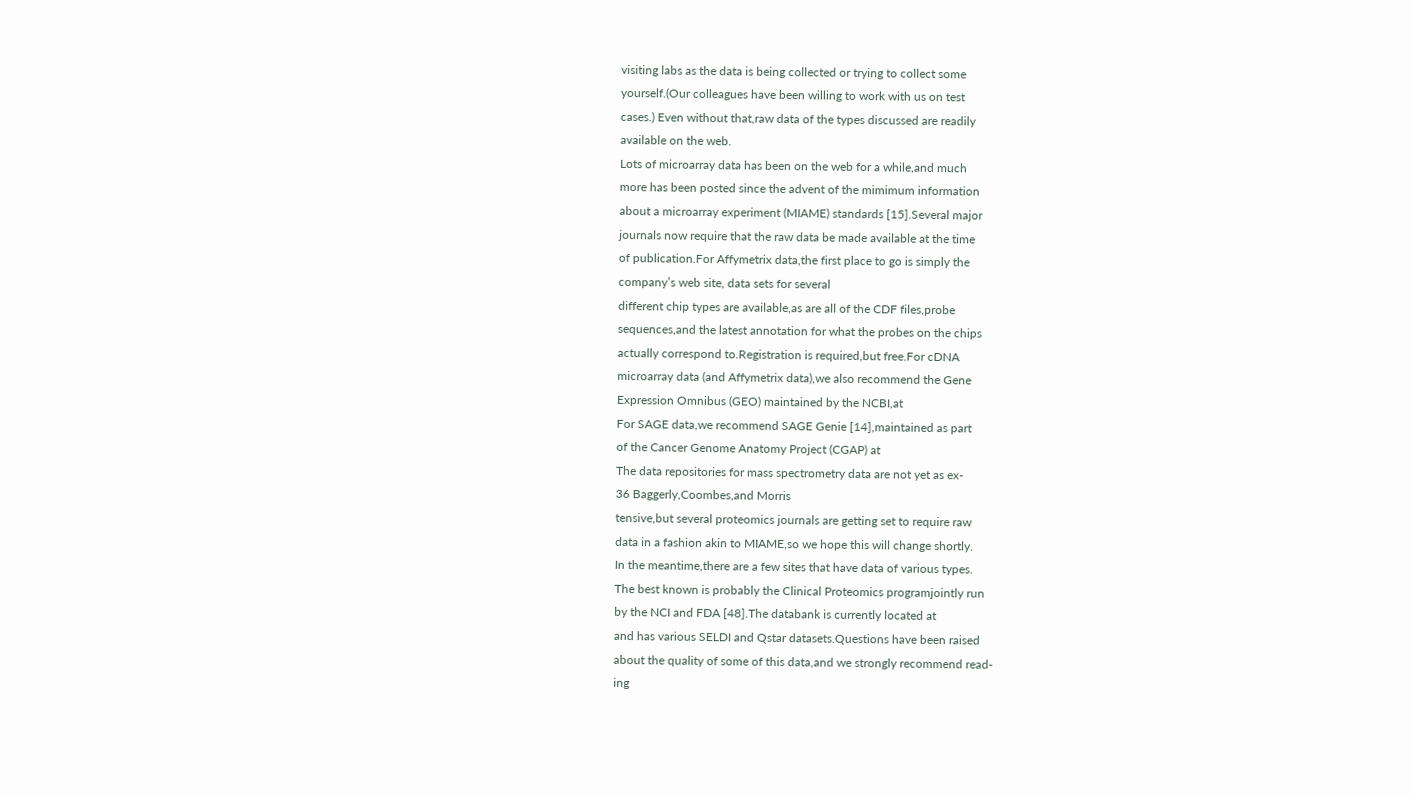visiting labs as the data is being collected or trying to collect some
yourself.(Our colleagues have been willing to work with us on test
cases.) Even without that,raw data of the types discussed are readily
available on the web.
Lots of microarray data has been on the web for a while,and much
more has been posted since the advent of the mimimum information
about a microarray experiment (MIAME) standards [15].Several major
journals now require that the raw data be made available at the time
of publication.For Affymetrix data,the first place to go is simply the
company’s web site, data sets for several
different chip types are available,as are all of the CDF files,probe
sequences,and the latest annotation for what the probes on the chips
actually correspond to.Registration is required,but free.For cDNA
microarray data (and Affymetrix data),we also recommend the Gene
Expression Omnibus (GEO) maintained by the NCBI,at
For SAGE data,we recommend SAGE Genie [14],maintained as part
of the Cancer Genome Anatomy Project (CGAP) at
The data repositories for mass spectrometry data are not yet as ex-
36 Baggerly,Coombes,and Morris
tensive,but several proteomics journals are getting set to require raw
data in a fashion akin to MIAME,so we hope this will change shortly.
In the meantime,there are a few sites that have data of various types.
The best known is probably the Clinical Proteomics programjointly run
by the NCI and FDA [48].The databank is currently located at
and has various SELDI and Qstar datasets.Questions have been raised
about the quality of some of this data,and we strongly recommend read-
ing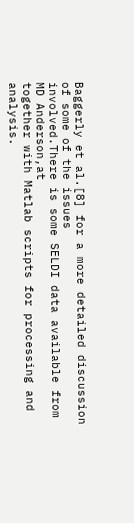Baggerly et al.[8] for a more detailed discussion of some of the issues
involved.There is some SELDI data available from MD Anderson,at
together with Matlab scripts for processing and analysis.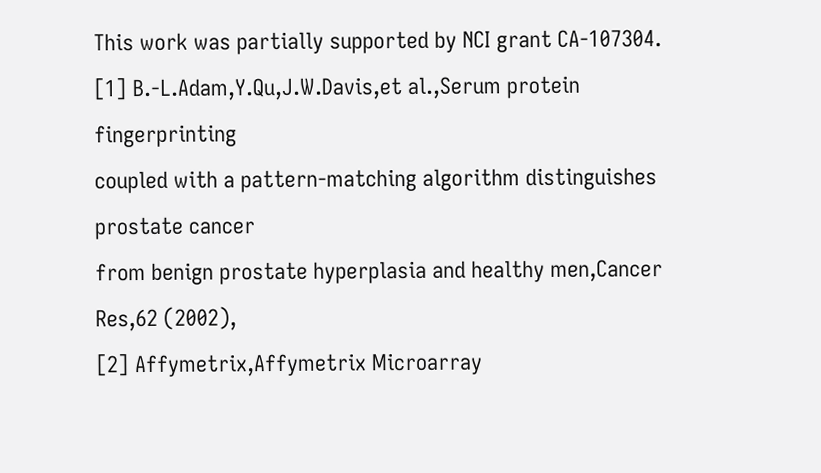This work was partially supported by NCI grant CA-107304.
[1] B.-L.Adam,Y.Qu,J.W.Davis,et al.,Serum protein fingerprinting
coupled with a pattern-matching algorithm distinguishes prostate cancer
from benign prostate hyperplasia and healthy men,Cancer Res,62 (2002),
[2] Affymetrix,Affymetrix Microarray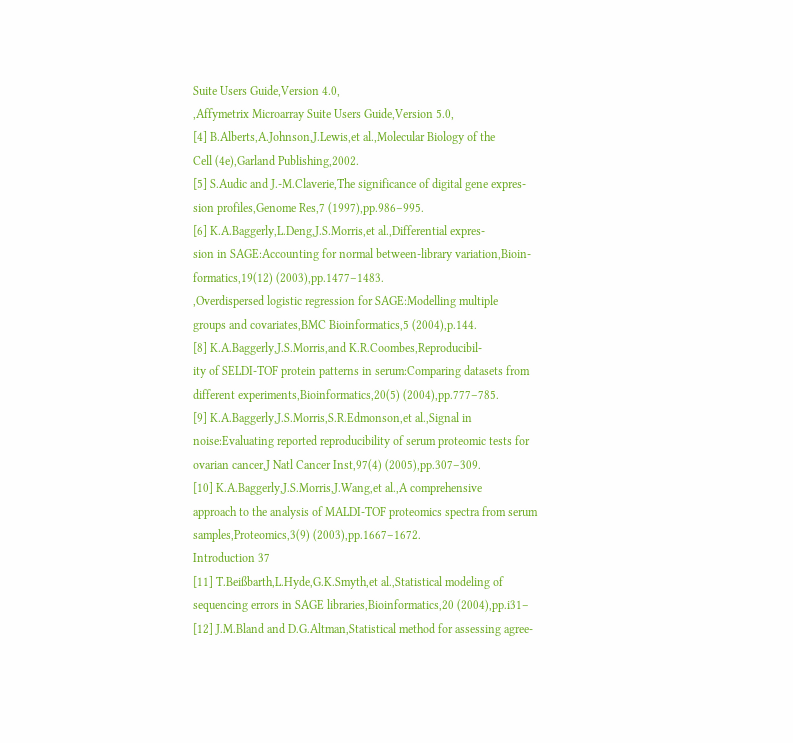Suite Users Guide,Version 4.0,
,Affymetrix Microarray Suite Users Guide,Version 5.0,
[4] B.Alberts,A.Johnson,J.Lewis,et al.,Molecular Biology of the
Cell (4e),Garland Publishing,2002.
[5] S.Audic and J.-M.Claverie,The significance of digital gene expres-
sion profiles,Genome Res,7 (1997),pp.986–995.
[6] K.A.Baggerly,L.Deng,J.S.Morris,et al.,Differential expres-
sion in SAGE:Accounting for normal between-library variation,Bioin-
formatics,19(12) (2003),pp.1477–1483.
,Overdispersed logistic regression for SAGE:Modelling multiple
groups and covariates,BMC Bioinformatics,5 (2004),p.144.
[8] K.A.Baggerly,J.S.Morris,and K.R.Coombes,Reproducibil-
ity of SELDI-TOF protein patterns in serum:Comparing datasets from
different experiments,Bioinformatics,20(5) (2004),pp.777–785.
[9] K.A.Baggerly,J.S.Morris,S.R.Edmonson,et al.,Signal in
noise:Evaluating reported reproducibility of serum proteomic tests for
ovarian cancer,J Natl Cancer Inst,97(4) (2005),pp.307–309.
[10] K.A.Baggerly,J.S.Morris,J.Wang,et al.,A comprehensive
approach to the analysis of MALDI-TOF proteomics spectra from serum
samples,Proteomics,3(9) (2003),pp.1667–1672.
Introduction 37
[11] T.Beißbarth,L.Hyde,G.K.Smyth,et al.,Statistical modeling of
sequencing errors in SAGE libraries,Bioinformatics,20 (2004),pp.i31–
[12] J.M.Bland and D.G.Altman,Statistical method for assessing agree-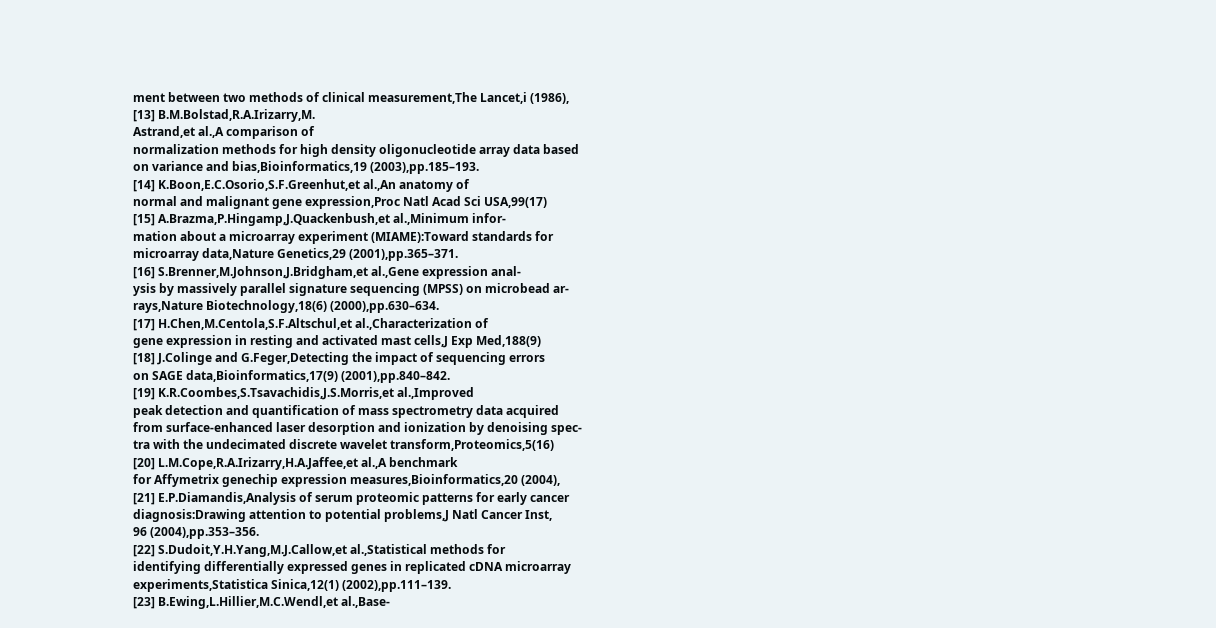ment between two methods of clinical measurement,The Lancet,i (1986),
[13] B.M.Bolstad,R.A.Irizarry,M.
Astrand,et al.,A comparison of
normalization methods for high density oligonucleotide array data based
on variance and bias,Bioinformatics,19 (2003),pp.185–193.
[14] K.Boon,E.C.Osorio,S.F.Greenhut,et al.,An anatomy of
normal and malignant gene expression,Proc Natl Acad Sci USA,99(17)
[15] A.Brazma,P.Hingamp,J.Quackenbush,et al.,Minimum infor-
mation about a microarray experiment (MIAME):Toward standards for
microarray data,Nature Genetics,29 (2001),pp.365–371.
[16] S.Brenner,M.Johnson,J.Bridgham,et al.,Gene expression anal-
ysis by massively parallel signature sequencing (MPSS) on microbead ar-
rays,Nature Biotechnology,18(6) (2000),pp.630–634.
[17] H.Chen,M.Centola,S.F.Altschul,et al.,Characterization of
gene expression in resting and activated mast cells,J Exp Med,188(9)
[18] J.Colinge and G.Feger,Detecting the impact of sequencing errors
on SAGE data,Bioinformatics,17(9) (2001),pp.840–842.
[19] K.R.Coombes,S.Tsavachidis,J.S.Morris,et al.,Improved
peak detection and quantification of mass spectrometry data acquired
from surface-enhanced laser desorption and ionization by denoising spec-
tra with the undecimated discrete wavelet transform,Proteomics,5(16)
[20] L.M.Cope,R.A.Irizarry,H.A.Jaffee,et al.,A benchmark
for Affymetrix genechip expression measures,Bioinformatics,20 (2004),
[21] E.P.Diamandis,Analysis of serum proteomic patterns for early cancer
diagnosis:Drawing attention to potential problems,J Natl Cancer Inst,
96 (2004),pp.353–356.
[22] S.Dudoit,Y.H.Yang,M.J.Callow,et al.,Statistical methods for
identifying differentially expressed genes in replicated cDNA microarray
experiments,Statistica Sinica,12(1) (2002),pp.111–139.
[23] B.Ewing,L.Hillier,M.C.Wendl,et al.,Base-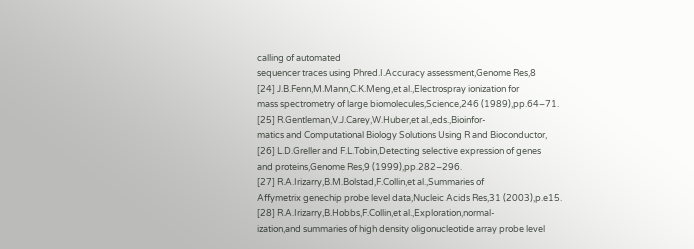calling of automated
sequencer traces using Phred.I.Accuracy assessment,Genome Res,8
[24] J.B.Fenn,M.Mann,C.K.Meng,et al.,Electrospray ionization for
mass spectrometry of large biomolecules,Science,246 (1989),pp.64–71.
[25] R.Gentleman,V.J.Carey,W.Huber,et al.,eds.,Bioinfor-
matics and Computational Biology Solutions Using R and Bioconductor,
[26] L.D.Greller and F.L.Tobin,Detecting selective expression of genes
and proteins,Genome Res,9 (1999),pp.282–296.
[27] R.A.Irizarry,B.M.Bolstad,F.Collin,et al.,Summaries of
Affymetrix genechip probe level data,Nucleic Acids Res,31 (2003),p.e15.
[28] R.A.Irizarry,B.Hobbs,F.Collin,et al.,Exploration,normal-
ization,and summaries of high density oligonucleotide array probe level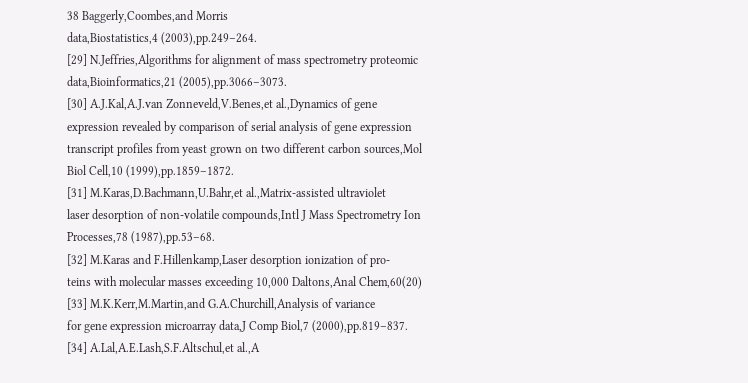38 Baggerly,Coombes,and Morris
data,Biostatistics,4 (2003),pp.249–264.
[29] N.Jeffries,Algorithms for alignment of mass spectrometry proteomic
data,Bioinformatics,21 (2005),pp.3066–3073.
[30] A.J.Kal,A.J.van Zonneveld,V.Benes,et al.,Dynamics of gene
expression revealed by comparison of serial analysis of gene expression
transcript profiles from yeast grown on two different carbon sources,Mol
Biol Cell,10 (1999),pp.1859–1872.
[31] M.Karas,D.Bachmann,U.Bahr,et al.,Matrix-assisted ultraviolet
laser desorption of non-volatile compounds,Intl J Mass Spectrometry Ion
Processes,78 (1987),pp.53–68.
[32] M.Karas and F.Hillenkamp,Laser desorption ionization of pro-
teins with molecular masses exceeding 10,000 Daltons,Anal Chem,60(20)
[33] M.K.Kerr,M.Martin,and G.A.Churchill,Analysis of variance
for gene expression microarray data,J Comp Biol,7 (2000),pp.819–837.
[34] A.Lal,A.E.Lash,S.F.Altschul,et al.,A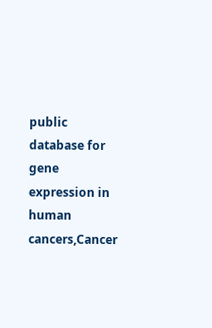public database for gene
expression in human cancers,Cancer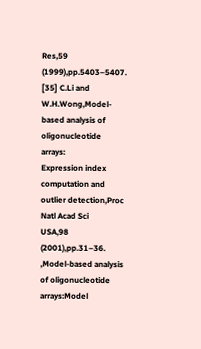Res,59 (1999),pp.5403–5407.
[35] C.Li and W.H.Wong,Model-based analysis of oligonucleotide arrays:
Expression index computation and outlier detection,Proc Natl Acad Sci
USA,98 (2001),pp.31–36.
,Model-based analysis of oligonucleotide arrays:Model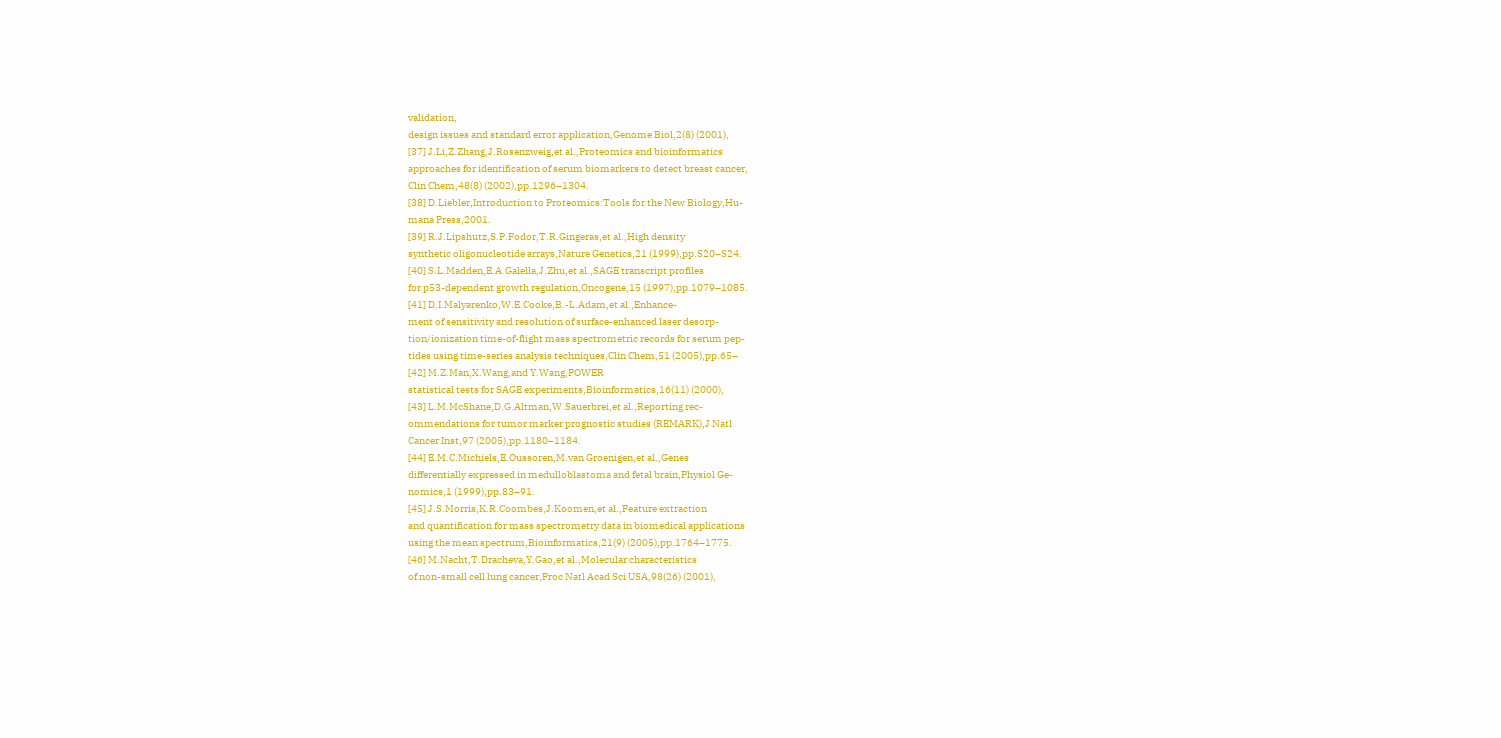validation,
design issues and standard error application,Genome Biol,2(8) (2001),
[37] J.Li,Z.Zhang,J.Rosenzweig,et al.,Proteomics and bioinformatics
approaches for identification of serum biomarkers to detect breast cancer,
Clin Chem,48(8) (2002),pp.1296–1304.
[38] D.Liebler,Introduction to Proteomics:Tools for the New Biology,Hu-
mana Press,2001.
[39] R.J.Lipshutz,S.P.Fodor,T.R.Gingeras,et al.,High density
synthetic oligonucleotide arrays,Nature Genetics,21 (1999),pp.S20–S24.
[40] S.L.Madden,E.A.Galella,J.Zhu,et al.,SAGE transcript profiles
for p53-dependent growth regulation,Oncogene,15 (1997),pp.1079–1085.
[41] D.I.Malyarenko,W.E.Cooke,B.-L.Adam,et al.,Enhance-
ment of sensitivity and resolution of surface-enhanced laser desorp-
tion/ionization time-of-flight mass spectrometric records for serum pep-
tides using time-series analysis techniques,Clin Chem,51 (2005),pp.65–
[42] M.Z.Man,X.Wang,and Y.Wang,POWER
statistical tests for SAGE experiments,Bioinformatics,16(11) (2000),
[43] L.M.McShane,D.G.Altman,W.Sauerbrei,et al.,Reporting rec-
ommendations for tumor marker prognostic studies (REMARK),J Natl
Cancer Inst,97 (2005),pp.1180–1184.
[44] E.M.C.Michiels,E.Oussoren,M.van Groenigen,et al.,Genes
differentially expressed in medulloblastoma and fetal brain,Physiol Ge-
nomics,1 (1999),pp.83–91.
[45] J.S.Morris,K.R.Coombes,J.Koomen,et al.,Feature extraction
and quantification for mass spectrometry data in biomedical applications
using the mean spectrum,Bioinformatics,21(9) (2005),pp.1764–1775.
[46] M.Nacht,T.Dracheva,Y.Gao,et al.,Molecular characteristics
of non-small cell lung cancer,Proc Natl Acad Sci USA,98(26) (2001),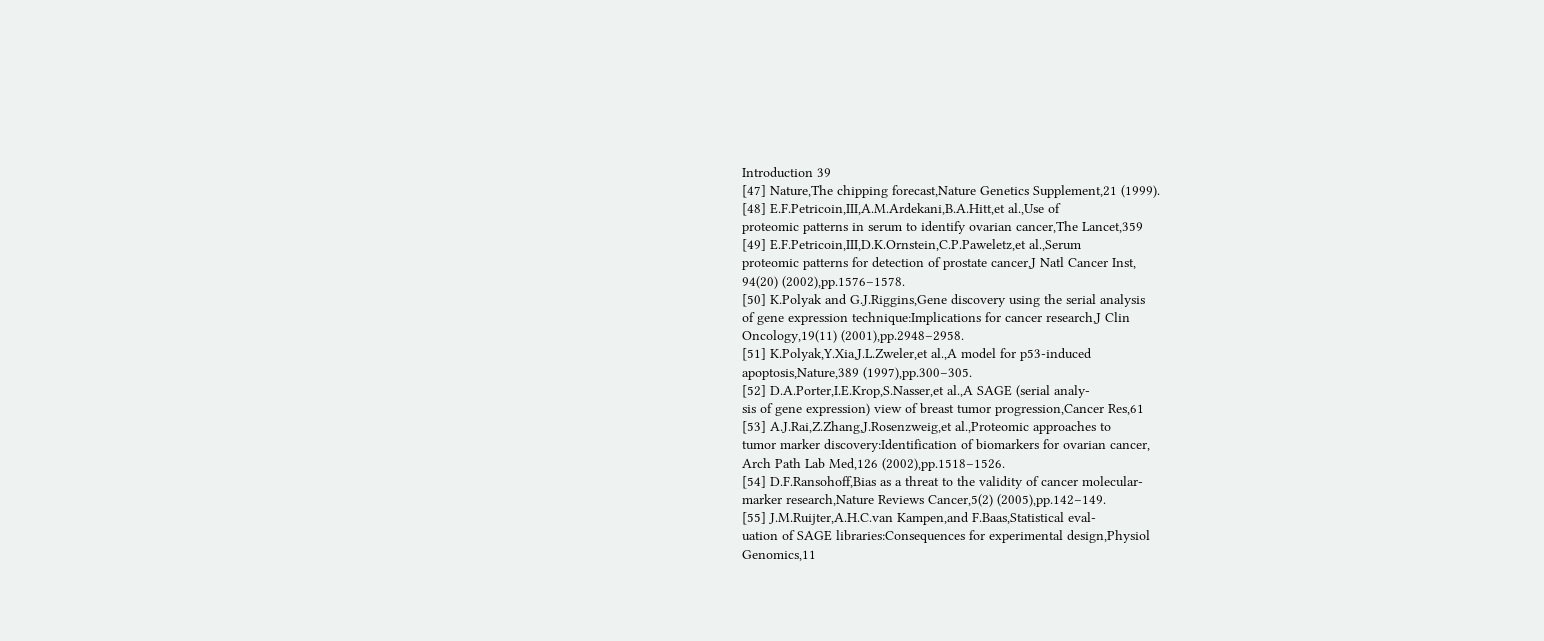Introduction 39
[47] Nature,The chipping forecast,Nature Genetics Supplement,21 (1999).
[48] E.F.Petricoin,III,A.M.Ardekani,B.A.Hitt,et al.,Use of
proteomic patterns in serum to identify ovarian cancer,The Lancet,359
[49] E.F.Petricoin,III,D.K.Ornstein,C.P.Paweletz,et al.,Serum
proteomic patterns for detection of prostate cancer,J Natl Cancer Inst,
94(20) (2002),pp.1576–1578.
[50] K.Polyak and G.J.Riggins,Gene discovery using the serial analysis
of gene expression technique:Implications for cancer research,J Clin
Oncology,19(11) (2001),pp.2948–2958.
[51] K.Polyak,Y.Xia,J.L.Zweler,et al.,A model for p53-induced
apoptosis,Nature,389 (1997),pp.300–305.
[52] D.A.Porter,I.E.Krop,S.Nasser,et al.,A SAGE (serial analy-
sis of gene expression) view of breast tumor progression,Cancer Res,61
[53] A.J.Rai,Z.Zhang,J.Rosenzweig,et al.,Proteomic approaches to
tumor marker discovery:Identification of biomarkers for ovarian cancer,
Arch Path Lab Med,126 (2002),pp.1518–1526.
[54] D.F.Ransohoff,Bias as a threat to the validity of cancer molecular-
marker research,Nature Reviews Cancer,5(2) (2005),pp.142–149.
[55] J.M.Ruijter,A.H.C.van Kampen,and F.Baas,Statistical eval-
uation of SAGE libraries:Consequences for experimental design,Physiol
Genomics,11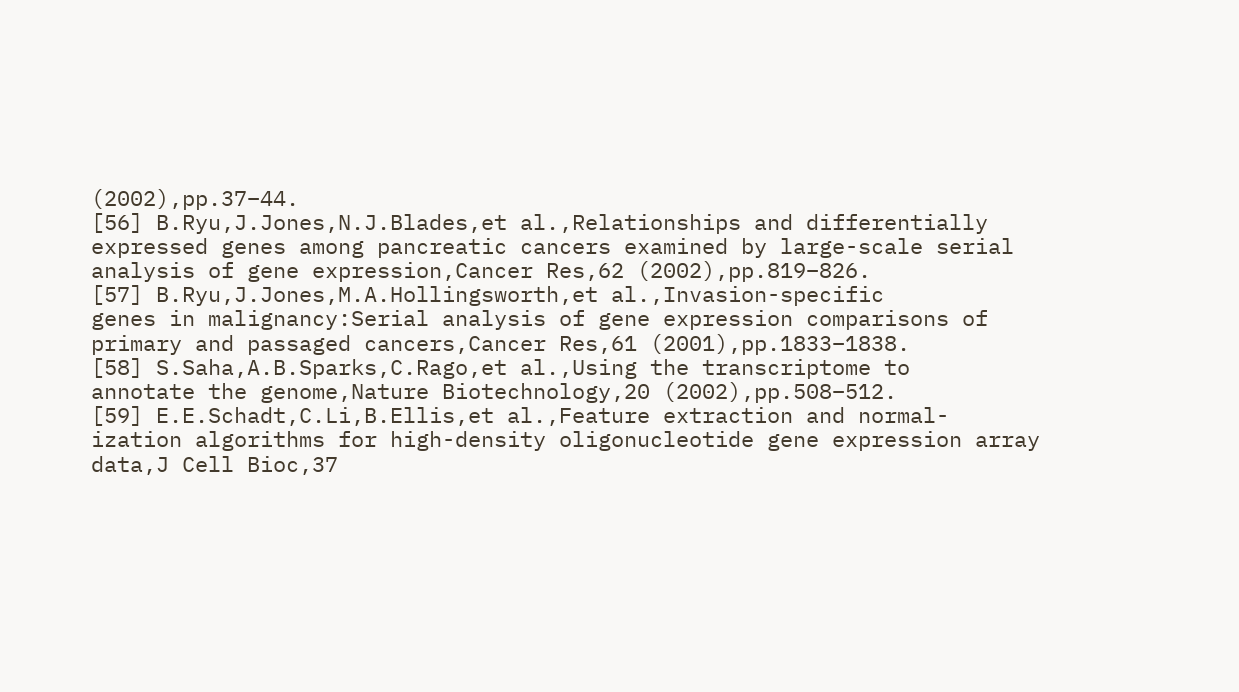(2002),pp.37–44.
[56] B.Ryu,J.Jones,N.J.Blades,et al.,Relationships and differentially
expressed genes among pancreatic cancers examined by large-scale serial
analysis of gene expression,Cancer Res,62 (2002),pp.819–826.
[57] B.Ryu,J.Jones,M.A.Hollingsworth,et al.,Invasion-specific
genes in malignancy:Serial analysis of gene expression comparisons of
primary and passaged cancers,Cancer Res,61 (2001),pp.1833–1838.
[58] S.Saha,A.B.Sparks,C.Rago,et al.,Using the transcriptome to
annotate the genome,Nature Biotechnology,20 (2002),pp.508–512.
[59] E.E.Schadt,C.Li,B.Ellis,et al.,Feature extraction and normal-
ization algorithms for high-density oligonucleotide gene expression array
data,J Cell Bioc,37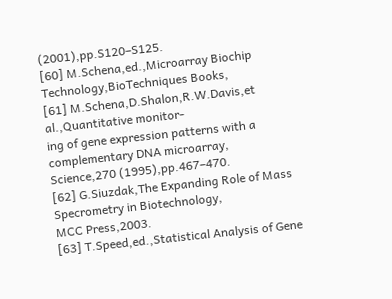(2001),pp.S120–S125.
[60] M.Schena,ed.,Microarray Biochip Technology,BioTechniques Books,
[61] M.Schena,D.Shalon,R.W.Davis,et al.,Quantitative monitor-
ing of gene expression patterns with a complementary DNA microarray,
Science,270 (1995),pp.467–470.
[62] G.Siuzdak,The Expanding Role of Mass Specrometry in Biotechnology,
MCC Press,2003.
[63] T.Speed,ed.,Statistical Analysis of Gene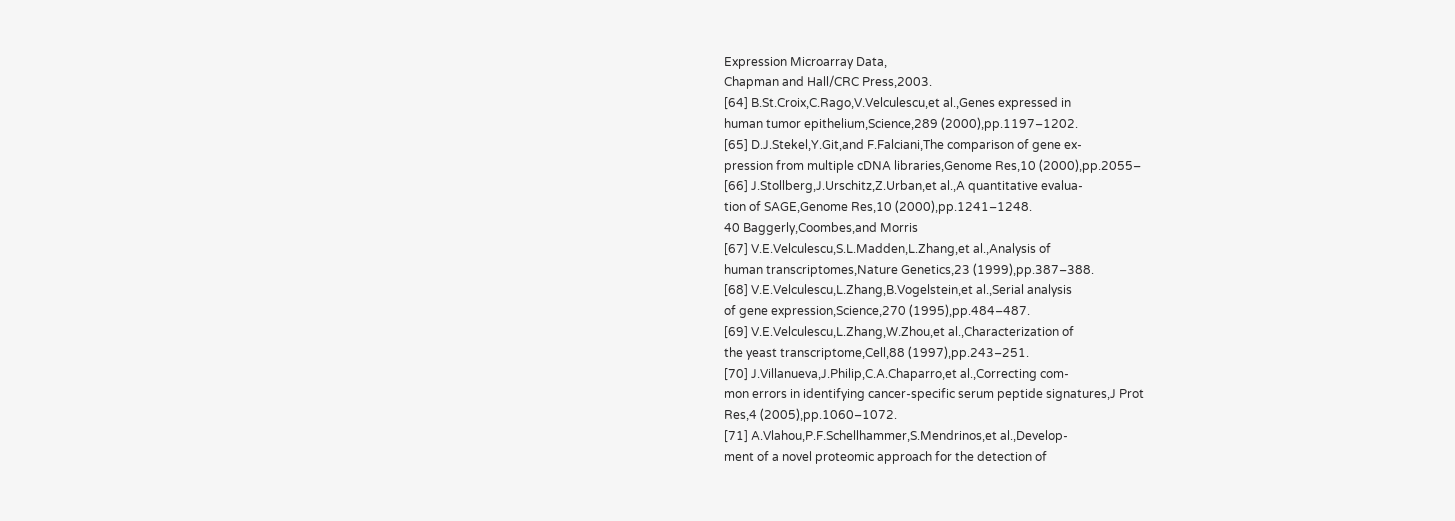Expression Microarray Data,
Chapman and Hall/CRC Press,2003.
[64] B.St.Croix,C.Rago,V.Velculescu,et al.,Genes expressed in
human tumor epithelium,Science,289 (2000),pp.1197–1202.
[65] D.J.Stekel,Y.Git,and F.Falciani,The comparison of gene ex-
pression from multiple cDNA libraries,Genome Res,10 (2000),pp.2055–
[66] J.Stollberg,J.Urschitz,Z.Urban,et al.,A quantitative evalua-
tion of SAGE,Genome Res,10 (2000),pp.1241–1248.
40 Baggerly,Coombes,and Morris
[67] V.E.Velculescu,S.L.Madden,L.Zhang,et al.,Analysis of
human transcriptomes,Nature Genetics,23 (1999),pp.387–388.
[68] V.E.Velculescu,L.Zhang,B.Vogelstein,et al.,Serial analysis
of gene expression,Science,270 (1995),pp.484–487.
[69] V.E.Velculescu,L.Zhang,W.Zhou,et al.,Characterization of
the yeast transcriptome,Cell,88 (1997),pp.243–251.
[70] J.Villanueva,J.Philip,C.A.Chaparro,et al.,Correcting com-
mon errors in identifying cancer-specific serum peptide signatures,J Prot
Res,4 (2005),pp.1060–1072.
[71] A.Vlahou,P.F.Schellhammer,S.Mendrinos,et al.,Develop-
ment of a novel proteomic approach for the detection of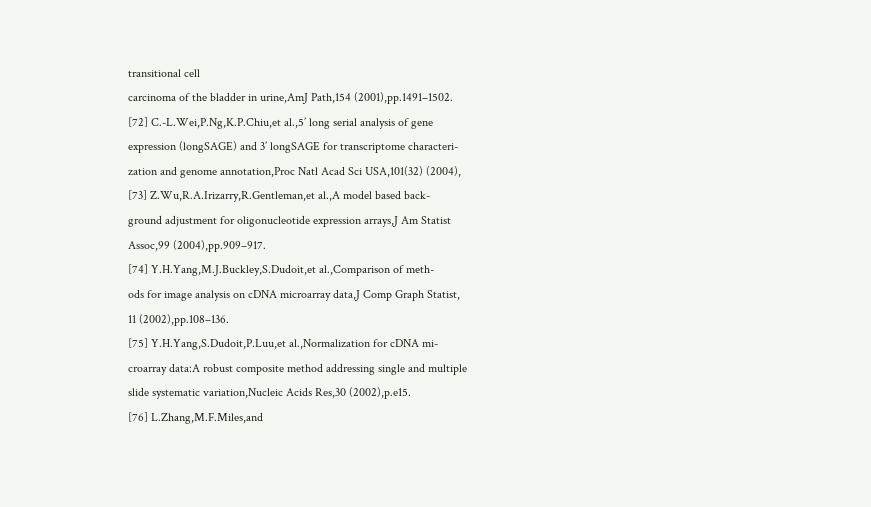transitional cell
carcinoma of the bladder in urine,AmJ Path,154 (2001),pp.1491–1502.
[72] C.-L.Wei,P.Ng,K.P.Chiu,et al.,5’ long serial analysis of gene
expression (longSAGE) and 3’ longSAGE for transcriptome characteri-
zation and genome annotation,Proc Natl Acad Sci USA,101(32) (2004),
[73] Z.Wu,R.A.Irizarry,R.Gentleman,et al.,A model based back-
ground adjustment for oligonucleotide expression arrays,J Am Statist
Assoc,99 (2004),pp.909–917.
[74] Y.H.Yang,M.J.Buckley,S.Dudoit,et al.,Comparison of meth-
ods for image analysis on cDNA microarray data,J Comp Graph Statist,
11 (2002),pp.108–136.
[75] Y.H.Yang,S.Dudoit,P.Luu,et al.,Normalization for cDNA mi-
croarray data:A robust composite method addressing single and multiple
slide systematic variation,Nucleic Acids Res,30 (2002),p.e15.
[76] L.Zhang,M.F.Miles,and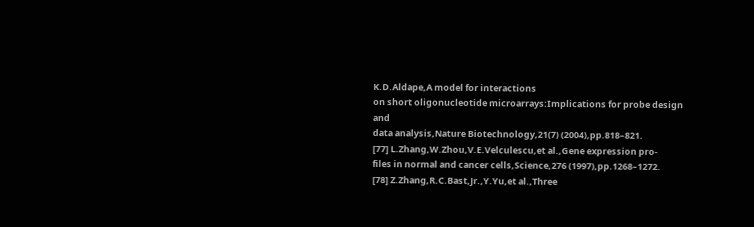K.D.Aldape,A model for interactions
on short oligonucleotide microarrays:Implications for probe design and
data analysis,Nature Biotechnology,21(7) (2004),pp.818–821.
[77] L.Zhang,W.Zhou,V.E.Velculescu,et al.,Gene expression pro-
files in normal and cancer cells,Science,276 (1997),pp.1268–1272.
[78] Z.Zhang,R.C.Bast,Jr.,Y.Yu,et al.,Three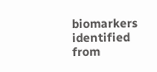biomarkers identified
from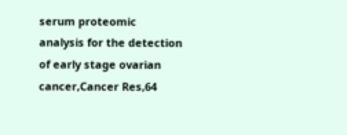serum proteomic analysis for the detection of early stage ovarian
cancer,Cancer Res,64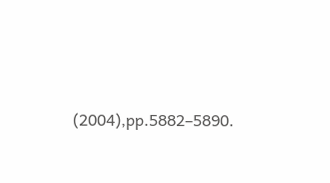(2004),pp.5882–5890.